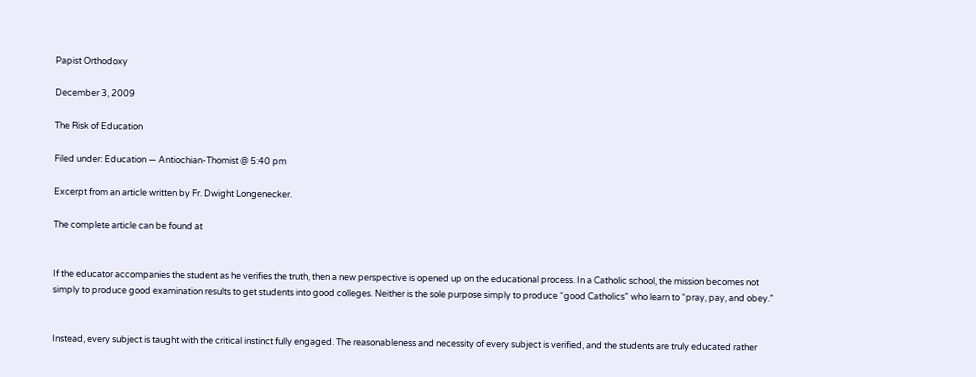Papist Orthodoxy

December 3, 2009

The Risk of Education

Filed under: Education — Antiochian-Thomist @ 5:40 pm

Excerpt from an article written by Fr. Dwight Longenecker.

The complete article can be found at


If the educator accompanies the student as he verifies the truth, then a new perspective is opened up on the educational process. In a Catholic school, the mission becomes not simply to produce good examination results to get students into good colleges. Neither is the sole purpose simply to produce “good Catholics” who learn to “pray, pay, and obey.”


Instead, every subject is taught with the critical instinct fully engaged. The reasonableness and necessity of every subject is verified, and the students are truly educated rather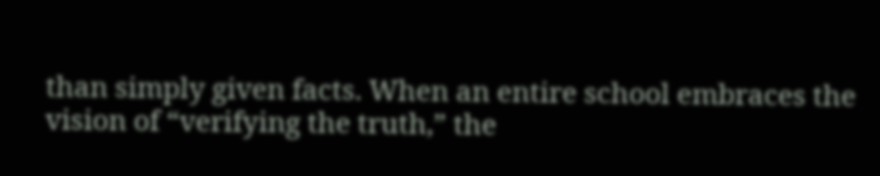than simply given facts. When an entire school embraces the vision of “verifying the truth,” the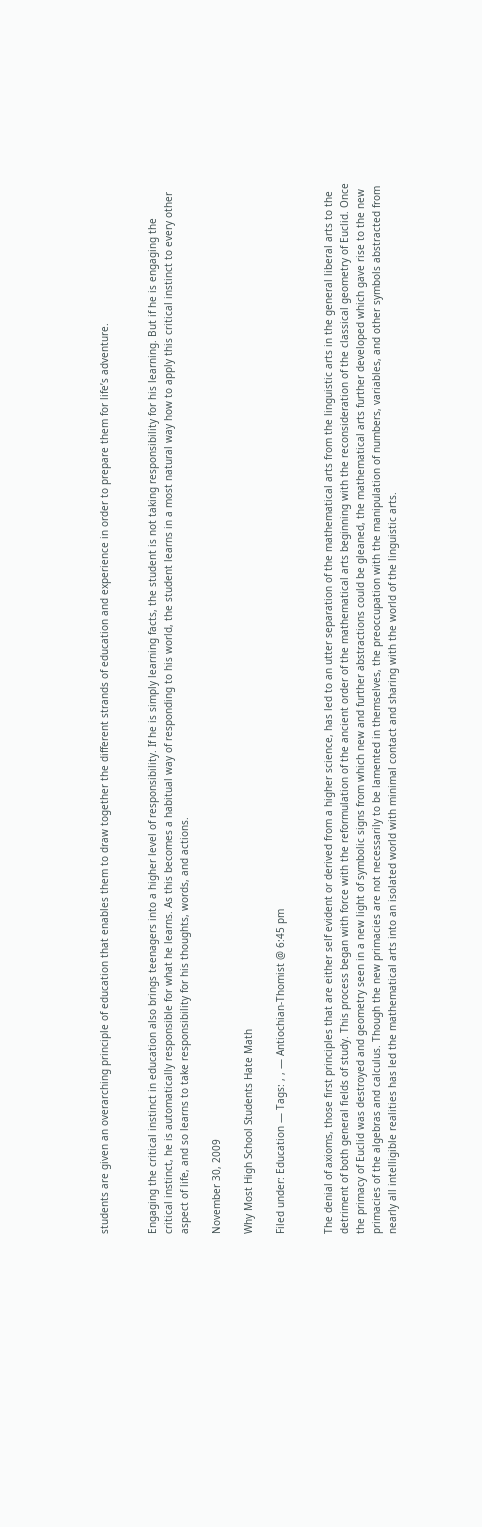students are given an overarching principle of education that enables them to draw together the different strands of education and experience in order to prepare them for life’s adventure.


Engaging the critical instinct in education also brings teenagers into a higher level of responsibility. If he is simply learning facts, the student is not taking responsibility for his learning. But if he is engaging the critical instinct, he is automatically responsible for what he learns. As this becomes a habitual way of responding to his world, the student learns in a most natural way how to apply this critical instinct to every other aspect of life, and so learns to take responsibility for his thoughts, words, and actions.

November 30, 2009

Why Most High School Students Hate Math

Filed under: Education — Tags: , , — Antiochian-Thomist @ 6:45 pm


The denial of axioms, those first principles that are either self evident or derived from a higher science, has led to an utter separation of the mathematical arts from the linguistic arts in the general liberal arts to the detriment of both general fields of study. This process began with force with the reformulation of the ancient order of the mathematical arts beginning with the reconsideration of the classical geometry of Euclid. Once the primacy of Euclid was destroyed and geometry seen in a new light of symbolic signs from which new and further abstractions could be gleaned, the mathematical arts further developed which gave rise to the new primacies of the algebras and calculus. Though the new primacies are not necessarily to be lamented in themselves, the preoccupation with the manipulation of numbers, variables, and other symbols abstracted from nearly all intelligible realities has led the mathematical arts into an isolated world with minimal contact and sharing with the world of the linguistic arts.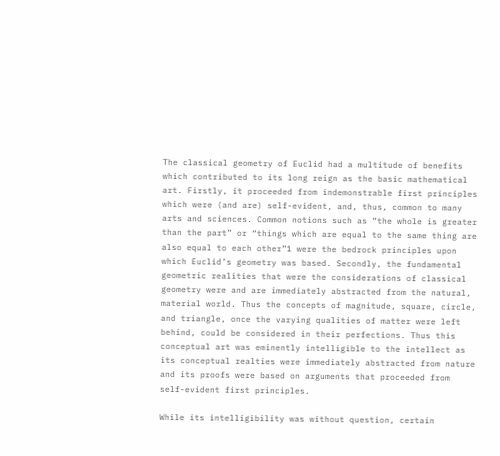The classical geometry of Euclid had a multitude of benefits which contributed to its long reign as the basic mathematical art. Firstly, it proceeded from indemonstrable first principles which were (and are) self-evident, and, thus, common to many arts and sciences. Common notions such as “the whole is greater than the part” or “things which are equal to the same thing are also equal to each other”1 were the bedrock principles upon which Euclid’s geometry was based. Secondly, the fundamental geometric realities that were the considerations of classical geometry were and are immediately abstracted from the natural, material world. Thus the concepts of magnitude, square, circle, and triangle, once the varying qualities of matter were left behind, could be considered in their perfections. Thus this conceptual art was eminently intelligible to the intellect as its conceptual realties were immediately abstracted from nature and its proofs were based on arguments that proceeded from self-evident first principles.

While its intelligibility was without question, certain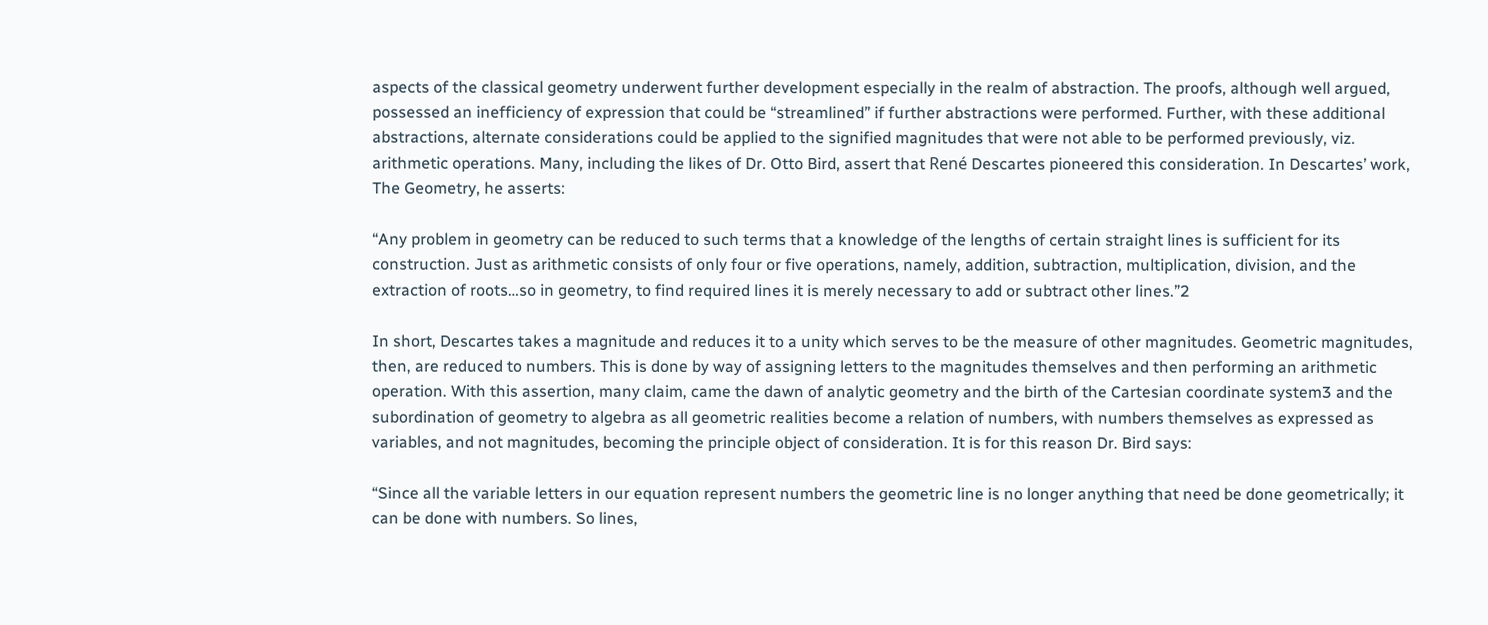aspects of the classical geometry underwent further development especially in the realm of abstraction. The proofs, although well argued, possessed an inefficiency of expression that could be “streamlined” if further abstractions were performed. Further, with these additional abstractions, alternate considerations could be applied to the signified magnitudes that were not able to be performed previously, viz. arithmetic operations. Many, including the likes of Dr. Otto Bird, assert that René Descartes pioneered this consideration. In Descartes’ work, The Geometry, he asserts:

“Any problem in geometry can be reduced to such terms that a knowledge of the lengths of certain straight lines is sufficient for its construction. Just as arithmetic consists of only four or five operations, namely, addition, subtraction, multiplication, division, and the extraction of roots…so in geometry, to find required lines it is merely necessary to add or subtract other lines.”2

In short, Descartes takes a magnitude and reduces it to a unity which serves to be the measure of other magnitudes. Geometric magnitudes, then, are reduced to numbers. This is done by way of assigning letters to the magnitudes themselves and then performing an arithmetic operation. With this assertion, many claim, came the dawn of analytic geometry and the birth of the Cartesian coordinate system3 and the subordination of geometry to algebra as all geometric realities become a relation of numbers, with numbers themselves as expressed as variables, and not magnitudes, becoming the principle object of consideration. It is for this reason Dr. Bird says:

“Since all the variable letters in our equation represent numbers the geometric line is no longer anything that need be done geometrically; it can be done with numbers. So lines,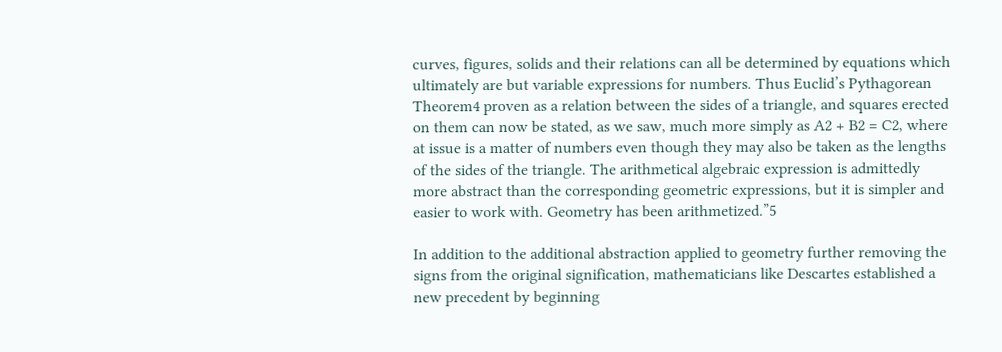curves, figures, solids and their relations can all be determined by equations which ultimately are but variable expressions for numbers. Thus Euclid’s Pythagorean Theorem4 proven as a relation between the sides of a triangle, and squares erected on them can now be stated, as we saw, much more simply as A2 + B2 = C2, where at issue is a matter of numbers even though they may also be taken as the lengths of the sides of the triangle. The arithmetical algebraic expression is admittedly more abstract than the corresponding geometric expressions, but it is simpler and easier to work with. Geometry has been arithmetized.”5

In addition to the additional abstraction applied to geometry further removing the signs from the original signification, mathematicians like Descartes established a new precedent by beginning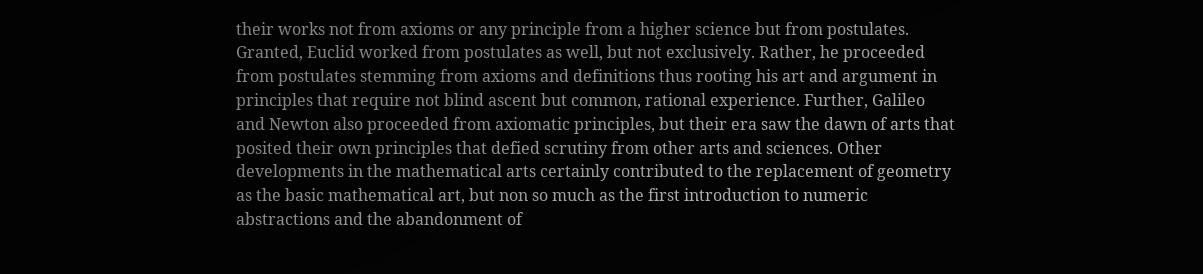their works not from axioms or any principle from a higher science but from postulates. Granted, Euclid worked from postulates as well, but not exclusively. Rather, he proceeded from postulates stemming from axioms and definitions thus rooting his art and argument in principles that require not blind ascent but common, rational experience. Further, Galileo and Newton also proceeded from axiomatic principles, but their era saw the dawn of arts that posited their own principles that defied scrutiny from other arts and sciences. Other developments in the mathematical arts certainly contributed to the replacement of geometry as the basic mathematical art, but non so much as the first introduction to numeric abstractions and the abandonment of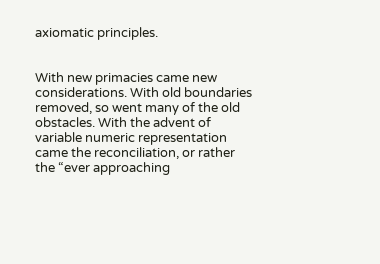axiomatic principles.


With new primacies came new considerations. With old boundaries removed, so went many of the old obstacles. With the advent of variable numeric representation came the reconciliation, or rather the “ever approaching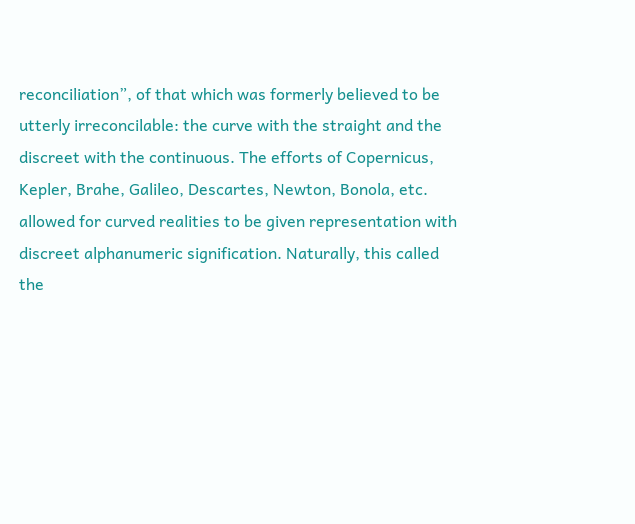reconciliation”, of that which was formerly believed to be utterly irreconcilable: the curve with the straight and the discreet with the continuous. The efforts of Copernicus, Kepler, Brahe, Galileo, Descartes, Newton, Bonola, etc. allowed for curved realities to be given representation with discreet alphanumeric signification. Naturally, this called the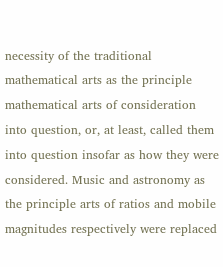necessity of the traditional mathematical arts as the principle mathematical arts of consideration into question, or, at least, called them into question insofar as how they were considered. Music and astronomy as the principle arts of ratios and mobile magnitudes respectively were replaced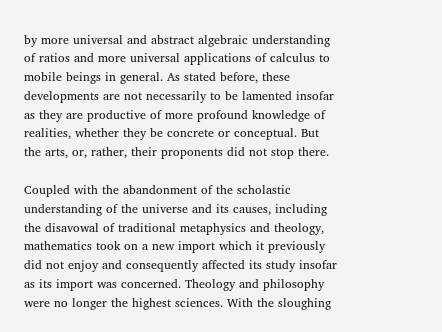by more universal and abstract algebraic understanding of ratios and more universal applications of calculus to mobile beings in general. As stated before, these developments are not necessarily to be lamented insofar as they are productive of more profound knowledge of realities, whether they be concrete or conceptual. But the arts, or, rather, their proponents did not stop there.

Coupled with the abandonment of the scholastic understanding of the universe and its causes, including the disavowal of traditional metaphysics and theology, mathematics took on a new import which it previously did not enjoy and consequently affected its study insofar as its import was concerned. Theology and philosophy were no longer the highest sciences. With the sloughing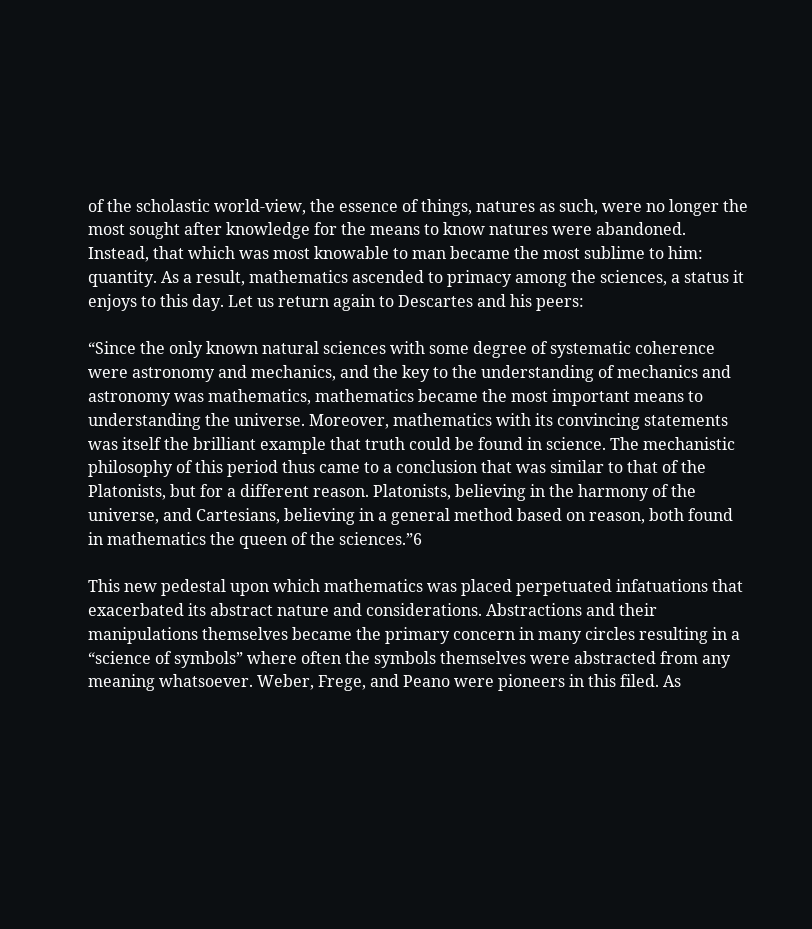of the scholastic world-view, the essence of things, natures as such, were no longer the most sought after knowledge for the means to know natures were abandoned. Instead, that which was most knowable to man became the most sublime to him: quantity. As a result, mathematics ascended to primacy among the sciences, a status it enjoys to this day. Let us return again to Descartes and his peers:

“Since the only known natural sciences with some degree of systematic coherence were astronomy and mechanics, and the key to the understanding of mechanics and astronomy was mathematics, mathematics became the most important means to understanding the universe. Moreover, mathematics with its convincing statements was itself the brilliant example that truth could be found in science. The mechanistic philosophy of this period thus came to a conclusion that was similar to that of the Platonists, but for a different reason. Platonists, believing in the harmony of the universe, and Cartesians, believing in a general method based on reason, both found in mathematics the queen of the sciences.”6

This new pedestal upon which mathematics was placed perpetuated infatuations that exacerbated its abstract nature and considerations. Abstractions and their manipulations themselves became the primary concern in many circles resulting in a “science of symbols” where often the symbols themselves were abstracted from any meaning whatsoever. Weber, Frege, and Peano were pioneers in this filed. As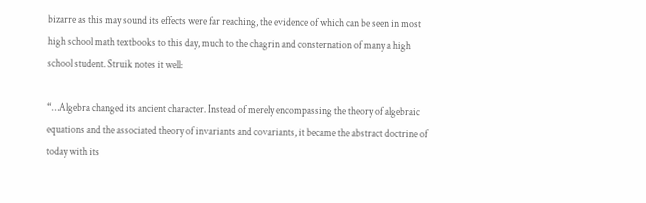bizarre as this may sound its effects were far reaching, the evidence of which can be seen in most high school math textbooks to this day, much to the chagrin and consternation of many a high school student. Struik notes it well:

“…Algebra changed its ancient character. Instead of merely encompassing the theory of algebraic equations and the associated theory of invariants and covariants, it became the abstract doctrine of today with its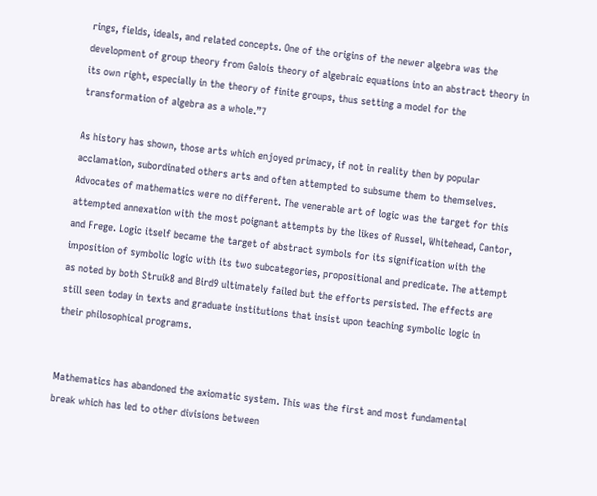rings, fields, ideals, and related concepts. One of the origins of the newer algebra was the development of group theory from Galois theory of algebraic equations into an abstract theory in its own right, especially in the theory of finite groups, thus setting a model for the transformation of algebra as a whole.”7

As history has shown, those arts which enjoyed primacy, if not in reality then by popular acclamation, subordinated others arts and often attempted to subsume them to themselves. Advocates of mathematics were no different. The venerable art of logic was the target for this attempted annexation with the most poignant attempts by the likes of Russel, Whitehead, Cantor, and Frege. Logic itself became the target of abstract symbols for its signification with the imposition of symbolic logic with its two subcategories, propositional and predicate. The attempt as noted by both Struik8 and Bird9 ultimately failed but the efforts persisted. The effects are still seen today in texts and graduate institutions that insist upon teaching symbolic logic in their philosophical programs.


Mathematics has abandoned the axiomatic system. This was the first and most fundamental break which has led to other divisions between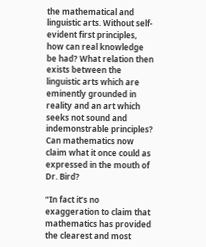the mathematical and linguistic arts. Without self-evident first principles, how can real knowledge be had? What relation then exists between the linguistic arts which are eminently grounded in reality and an art which seeks not sound and indemonstrable principles? Can mathematics now claim what it once could as expressed in the mouth of Dr. Bird?

“In fact it’s no exaggeration to claim that mathematics has provided the clearest and most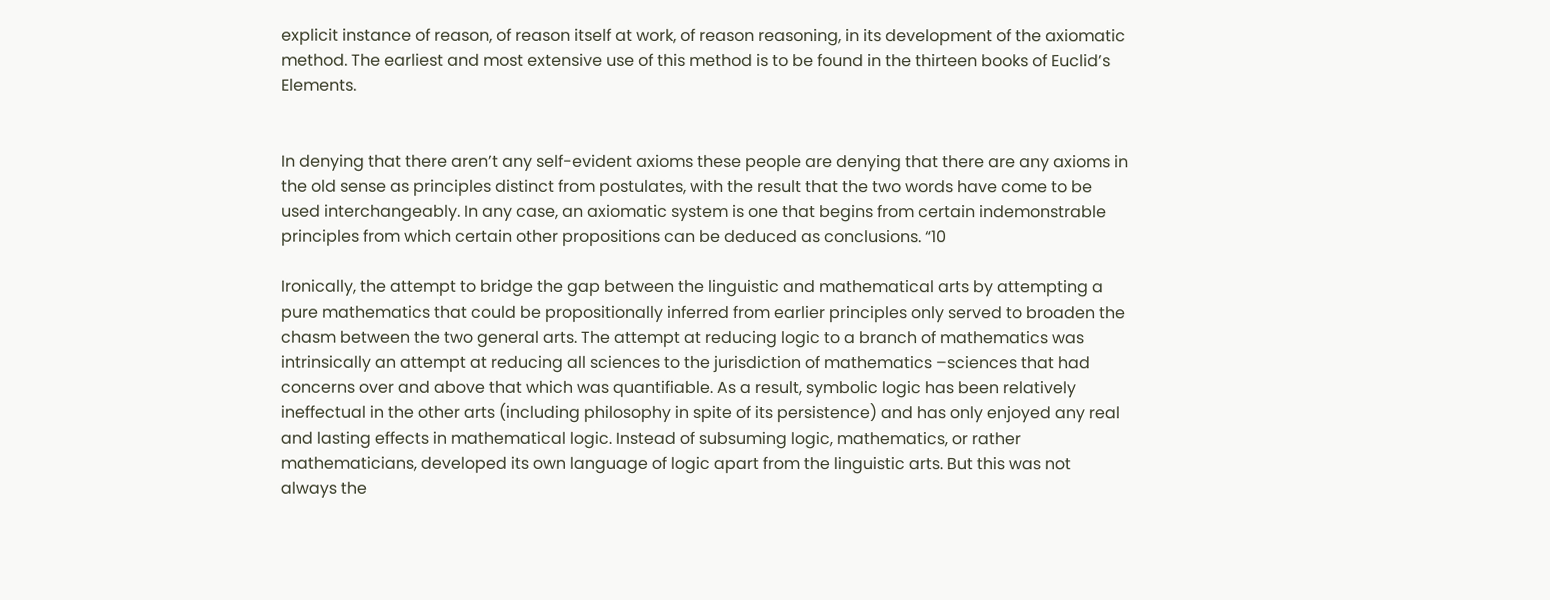explicit instance of reason, of reason itself at work, of reason reasoning, in its development of the axiomatic method. The earliest and most extensive use of this method is to be found in the thirteen books of Euclid’s Elements.


In denying that there aren’t any self-evident axioms these people are denying that there are any axioms in the old sense as principles distinct from postulates, with the result that the two words have come to be used interchangeably. In any case, an axiomatic system is one that begins from certain indemonstrable principles from which certain other propositions can be deduced as conclusions. “10

Ironically, the attempt to bridge the gap between the linguistic and mathematical arts by attempting a pure mathematics that could be propositionally inferred from earlier principles only served to broaden the chasm between the two general arts. The attempt at reducing logic to a branch of mathematics was intrinsically an attempt at reducing all sciences to the jurisdiction of mathematics –sciences that had concerns over and above that which was quantifiable. As a result, symbolic logic has been relatively ineffectual in the other arts (including philosophy in spite of its persistence) and has only enjoyed any real and lasting effects in mathematical logic. Instead of subsuming logic, mathematics, or rather mathematicians, developed its own language of logic apart from the linguistic arts. But this was not always the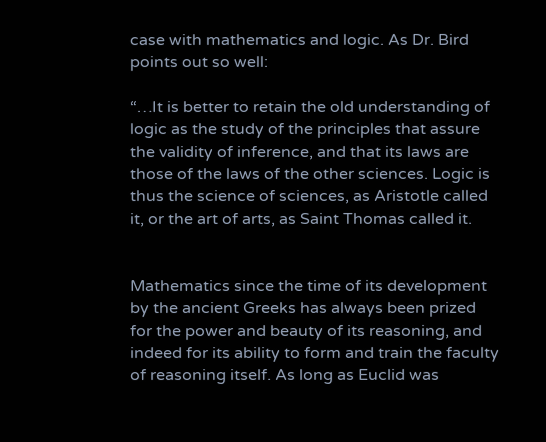case with mathematics and logic. As Dr. Bird points out so well:

“…It is better to retain the old understanding of logic as the study of the principles that assure the validity of inference, and that its laws are those of the laws of the other sciences. Logic is thus the science of sciences, as Aristotle called it, or the art of arts, as Saint Thomas called it.


Mathematics since the time of its development by the ancient Greeks has always been prized for the power and beauty of its reasoning, and indeed for its ability to form and train the faculty of reasoning itself. As long as Euclid was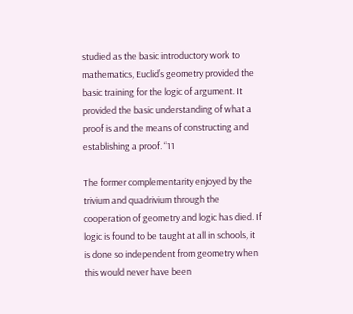studied as the basic introductory work to mathematics, Euclid’s geometry provided the basic training for the logic of argument. It provided the basic understanding of what a proof is and the means of constructing and establishing a proof. “11

The former complementarity enjoyed by the trivium and quadrivium through the cooperation of geometry and logic has died. If logic is found to be taught at all in schools, it is done so independent from geometry when this would never have been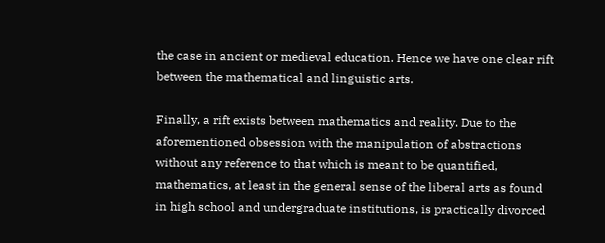the case in ancient or medieval education. Hence we have one clear rift between the mathematical and linguistic arts.

Finally, a rift exists between mathematics and reality. Due to the aforementioned obsession with the manipulation of abstractions without any reference to that which is meant to be quantified, mathematics, at least in the general sense of the liberal arts as found in high school and undergraduate institutions, is practically divorced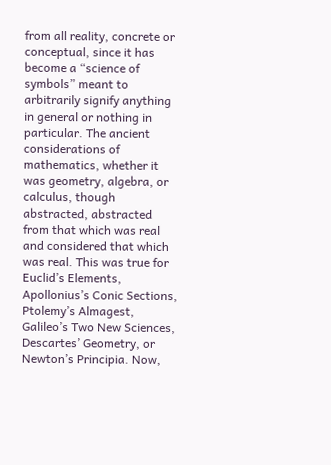from all reality, concrete or conceptual, since it has become a “science of symbols” meant to arbitrarily signify anything in general or nothing in particular. The ancient considerations of mathematics, whether it was geometry, algebra, or calculus, though abstracted, abstracted from that which was real and considered that which was real. This was true for Euclid’s Elements, Apollonius’s Conic Sections, Ptolemy’s Almagest, Galileo’s Two New Sciences, Descartes’ Geometry, or Newton’s Principia. Now,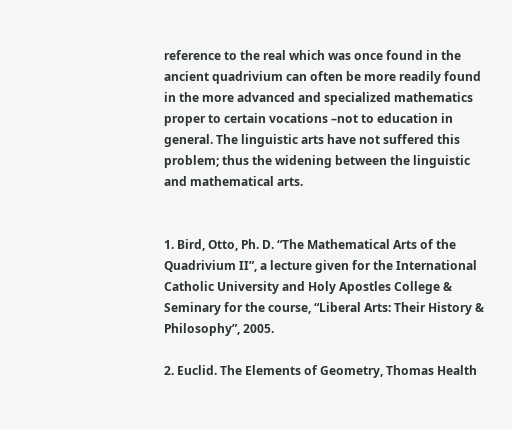reference to the real which was once found in the ancient quadrivium can often be more readily found in the more advanced and specialized mathematics proper to certain vocations –not to education in general. The linguistic arts have not suffered this problem; thus the widening between the linguistic and mathematical arts.


1. Bird, Otto, Ph. D. “The Mathematical Arts of the Quadrivium II”, a lecture given for the International Catholic University and Holy Apostles College & Seminary for the course, “Liberal Arts: Their History & Philosophy”, 2005.

2. Euclid. The Elements of Geometry, Thomas Health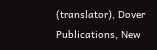(translator), Dover Publications, New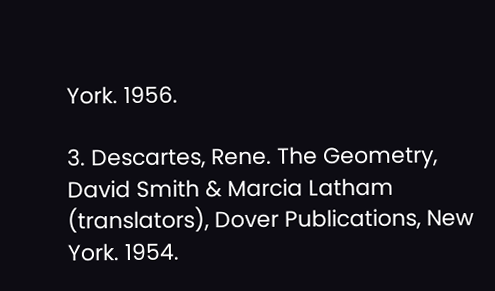York. 1956.

3. Descartes, Rene. The Geometry, David Smith & Marcia Latham (translators), Dover Publications, New York. 1954.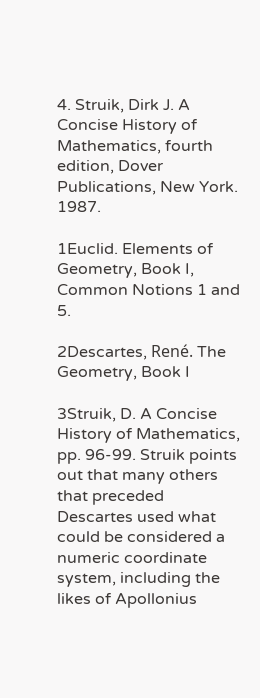4. Struik, Dirk J. A Concise History of Mathematics, fourth edition, Dover Publications, New York. 1987.

1Euclid. Elements of Geometry, Book I, Common Notions 1 and 5.

2Descartes, René. The Geometry, Book I

3Struik, D. A Concise History of Mathematics, pp. 96-99. Struik points out that many others that preceded Descartes used what could be considered a numeric coordinate system, including the likes of Apollonius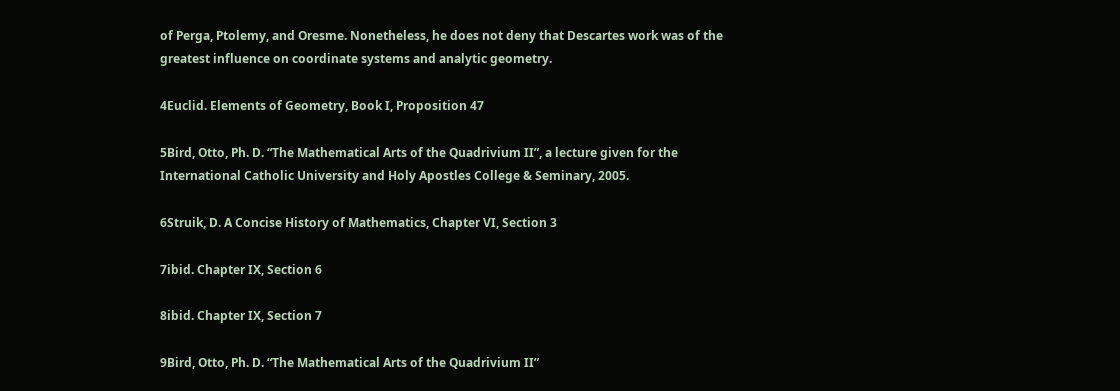of Perga, Ptolemy, and Oresme. Nonetheless, he does not deny that Descartes work was of the greatest influence on coordinate systems and analytic geometry.

4Euclid. Elements of Geometry, Book I, Proposition 47

5Bird, Otto, Ph. D. “The Mathematical Arts of the Quadrivium II”, a lecture given for the International Catholic University and Holy Apostles College & Seminary, 2005.

6Struik, D. A Concise History of Mathematics, Chapter VI, Section 3

7ibid. Chapter IX, Section 6

8ibid. Chapter IX, Section 7

9Bird, Otto, Ph. D. “The Mathematical Arts of the Quadrivium II”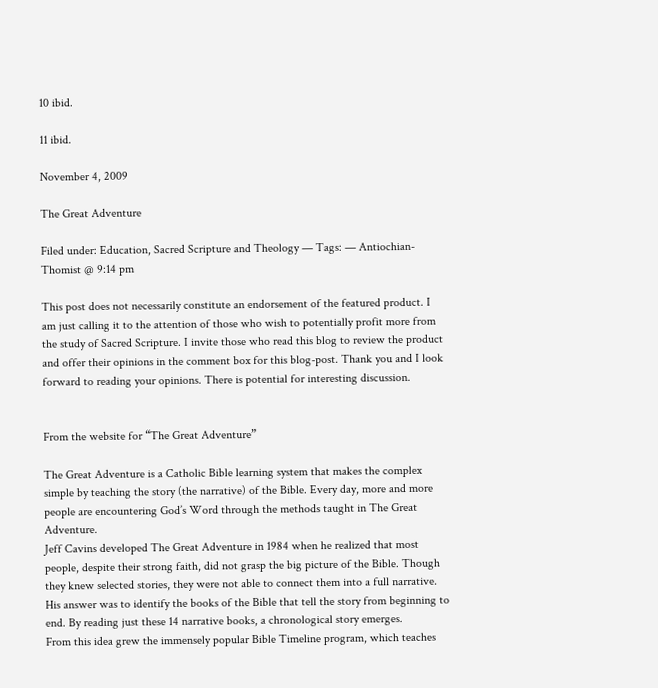10 ibid.

11 ibid.

November 4, 2009

The Great Adventure

Filed under: Education, Sacred Scripture and Theology — Tags: — Antiochian-Thomist @ 9:14 pm

This post does not necessarily constitute an endorsement of the featured product. I am just calling it to the attention of those who wish to potentially profit more from the study of Sacred Scripture. I invite those who read this blog to review the product and offer their opinions in the comment box for this blog-post. Thank you and I look forward to reading your opinions. There is potential for interesting discussion.


From the website for “The Great Adventure”

The Great Adventure is a Catholic Bible learning system that makes the complex simple by teaching the story (the narrative) of the Bible. Every day, more and more people are encountering God’s Word through the methods taught in The Great Adventure.
Jeff Cavins developed The Great Adventure in 1984 when he realized that most people, despite their strong faith, did not grasp the big picture of the Bible. Though they knew selected stories, they were not able to connect them into a full narrative. His answer was to identify the books of the Bible that tell the story from beginning to end. By reading just these 14 narrative books, a chronological story emerges.
From this idea grew the immensely popular Bible Timeline program, which teaches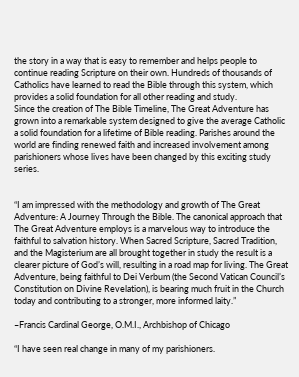the story in a way that is easy to remember and helps people to continue reading Scripture on their own. Hundreds of thousands of Catholics have learned to read the Bible through this system, which provides a solid foundation for all other reading and study.
Since the creation of The Bible Timeline, The Great Adventure has grown into a remarkable system designed to give the average Catholic a solid foundation for a lifetime of Bible reading. Parishes around the world are finding renewed faith and increased involvement among parishioners whose lives have been changed by this exciting study series.


“I am impressed with the methodology and growth of The Great Adventure: A Journey Through the Bible. The canonical approach that The Great Adventure employs is a marvelous way to introduce the faithful to salvation history. When Sacred Scripture, Sacred Tradition, and the Magisterium are all brought together in study the result is a clearer picture of God’s will, resulting in a road map for living. The Great Adventure, being faithful to Dei Verbum (the Second Vatican Council’s Constitution on Divine Revelation), is bearing much fruit in the Church today and contributing to a stronger, more informed laity.”

–Francis Cardinal George, O.M.I., Archbishop of Chicago

“I have seen real change in many of my parishioners.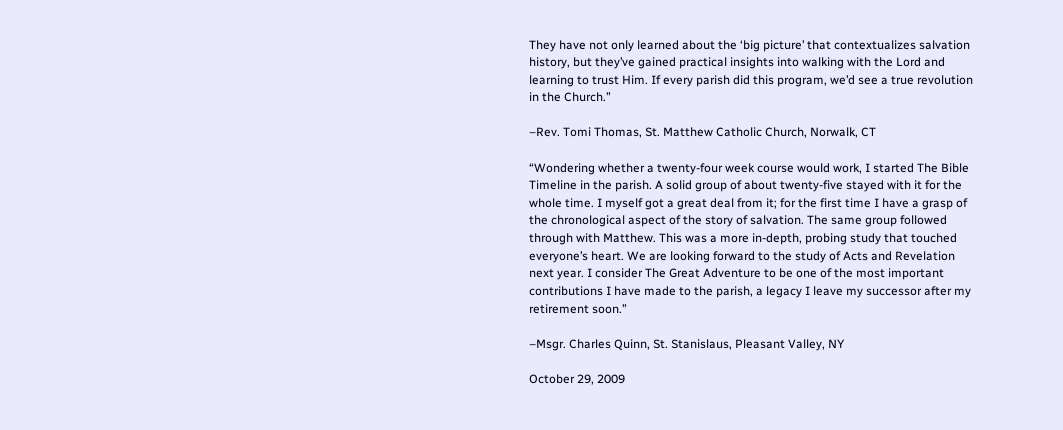They have not only learned about the ‘big picture’ that contextualizes salvation history, but they’ve gained practical insights into walking with the Lord and learning to trust Him. If every parish did this program, we’d see a true revolution in the Church.”

–Rev. Tomi Thomas, St. Matthew Catholic Church, Norwalk, CT

“Wondering whether a twenty-four week course would work, I started The Bible Timeline in the parish. A solid group of about twenty-five stayed with it for the whole time. I myself got a great deal from it; for the first time I have a grasp of the chronological aspect of the story of salvation. The same group followed through with Matthew. This was a more in-depth, probing study that touched everyone’s heart. We are looking forward to the study of Acts and Revelation next year. I consider The Great Adventure to be one of the most important contributions I have made to the parish, a legacy I leave my successor after my retirement soon.”

–Msgr. Charles Quinn, St. Stanislaus, Pleasant Valley, NY

October 29, 2009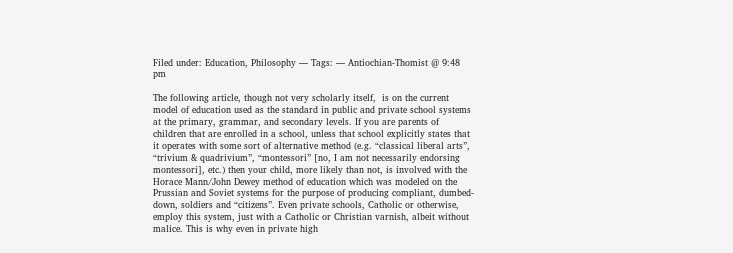Filed under: Education, Philosophy — Tags: — Antiochian-Thomist @ 9:48 pm

The following article, though not very scholarly itself,  is on the current model of education used as the standard in public and private school systems at the primary, grammar, and secondary levels. If you are parents of children that are enrolled in a school, unless that school explicitly states that it operates with some sort of alternative method (e.g. “classical liberal arts”, “trivium & quadrivium”, “montessori” [no, I am not necessarily endorsing montessori], etc.) then your child, more likely than not, is involved with the Horace Mann/John Dewey method of education which was modeled on the Prussian and Soviet systems for the purpose of producing compliant, dumbed-down, soldiers and “citizens”. Even private schools, Catholic or otherwise, employ this system, just with a Catholic or Christian varnish, albeit without malice. This is why even in private high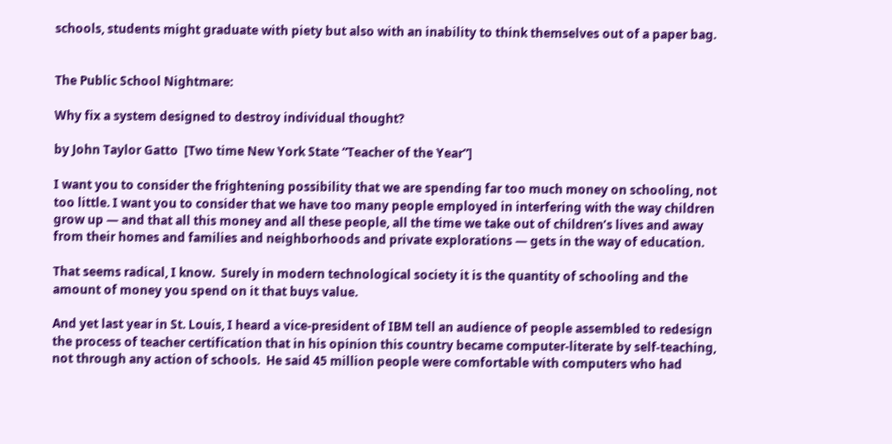schools, students might graduate with piety but also with an inability to think themselves out of a paper bag.


The Public School Nightmare:

Why fix a system designed to destroy individual thought?

by John Taylor Gatto  [Two time New York State “Teacher of the Year”]

I want you to consider the frightening possibility that we are spending far too much money on schooling, not too little. I want you to consider that we have too many people employed in interfering with the way children grow up — and that all this money and all these people, all the time we take out of children’s lives and away from their homes and families and neighborhoods and private explorations — gets in the way of education.

That seems radical, I know.  Surely in modern technological society it is the quantity of schooling and the amount of money you spend on it that buys value.

And yet last year in St. Louis, I heard a vice-president of IBM tell an audience of people assembled to redesign the process of teacher certification that in his opinion this country became computer-literate by self-teaching, not through any action of schools.  He said 45 million people were comfortable with computers who had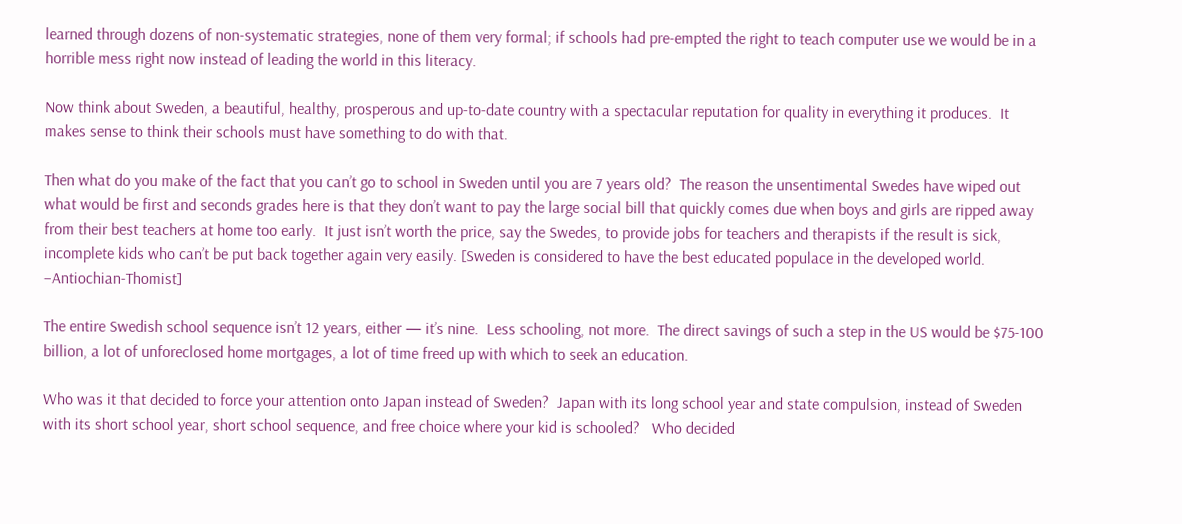learned through dozens of non-systematic strategies, none of them very formal; if schools had pre-empted the right to teach computer use we would be in a horrible mess right now instead of leading the world in this literacy.

Now think about Sweden, a beautiful, healthy, prosperous and up-to-date country with a spectacular reputation for quality in everything it produces.  It makes sense to think their schools must have something to do with that.

Then what do you make of the fact that you can’t go to school in Sweden until you are 7 years old?  The reason the unsentimental Swedes have wiped out what would be first and seconds grades here is that they don’t want to pay the large social bill that quickly comes due when boys and girls are ripped away from their best teachers at home too early.  It just isn’t worth the price, say the Swedes, to provide jobs for teachers and therapists if the result is sick, incomplete kids who can’t be put back together again very easily. [Sweden is considered to have the best educated populace in the developed world. –Antiochian-Thomist]

The entire Swedish school sequence isn’t 12 years, either — it’s nine.  Less schooling, not more.  The direct savings of such a step in the US would be $75-100 billion, a lot of unforeclosed home mortgages, a lot of time freed up with which to seek an education.

Who was it that decided to force your attention onto Japan instead of Sweden?  Japan with its long school year and state compulsion, instead of Sweden with its short school year, short school sequence, and free choice where your kid is schooled?   Who decided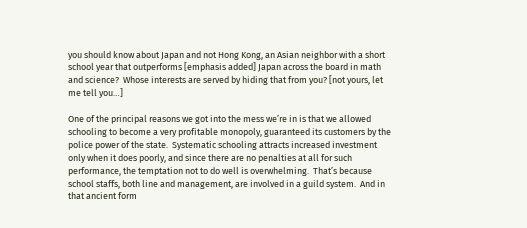you should know about Japan and not Hong Kong, an Asian neighbor with a short school year that outperforms [emphasis added] Japan across the board in math and science?  Whose interests are served by hiding that from you? [not yours, let me tell you…]

One of the principal reasons we got into the mess we’re in is that we allowed schooling to become a very profitable monopoly, guaranteed its customers by the police power of the state.  Systematic schooling attracts increased investment only when it does poorly, and since there are no penalties at all for such performance, the temptation not to do well is overwhelming.  That’s because school staffs, both line and management, are involved in a guild system.  And in that ancient form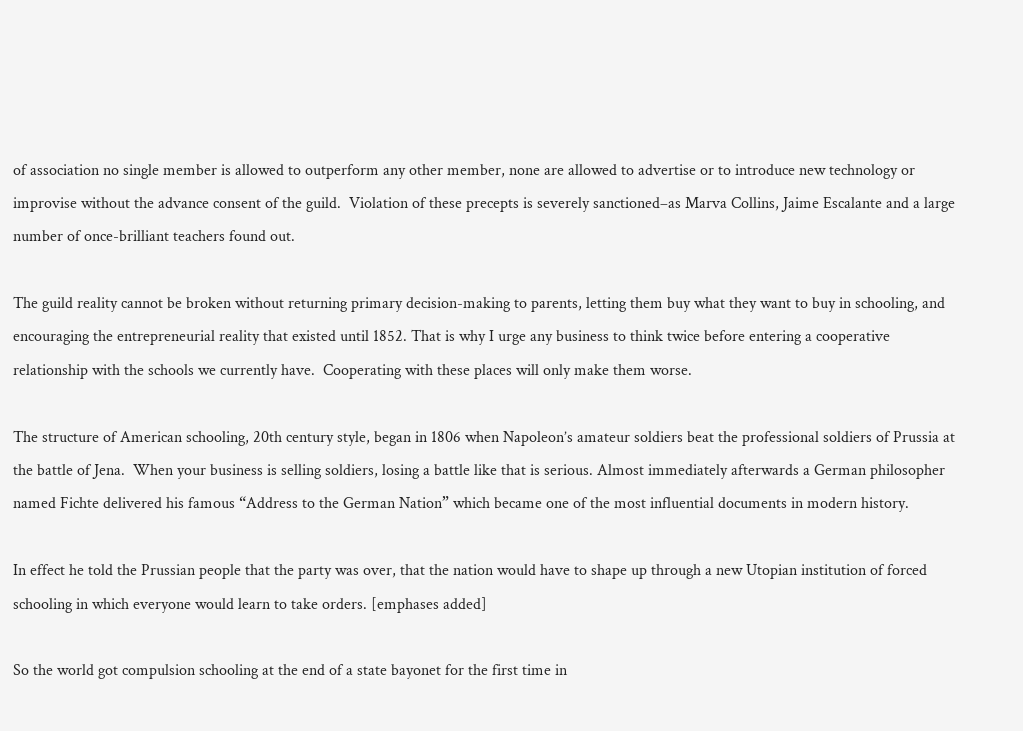of association no single member is allowed to outperform any other member, none are allowed to advertise or to introduce new technology or improvise without the advance consent of the guild.  Violation of these precepts is severely sanctioned–as Marva Collins, Jaime Escalante and a large number of once-brilliant teachers found out.

The guild reality cannot be broken without returning primary decision-making to parents, letting them buy what they want to buy in schooling, and encouraging the entrepreneurial reality that existed until 1852. That is why I urge any business to think twice before entering a cooperative relationship with the schools we currently have.  Cooperating with these places will only make them worse.

The structure of American schooling, 20th century style, began in 1806 when Napoleon’s amateur soldiers beat the professional soldiers of Prussia at the battle of Jena.  When your business is selling soldiers, losing a battle like that is serious. Almost immediately afterwards a German philosopher named Fichte delivered his famous “Address to the German Nation” which became one of the most influential documents in modern history.

In effect he told the Prussian people that the party was over, that the nation would have to shape up through a new Utopian institution of forced schooling in which everyone would learn to take orders. [emphases added]

So the world got compulsion schooling at the end of a state bayonet for the first time in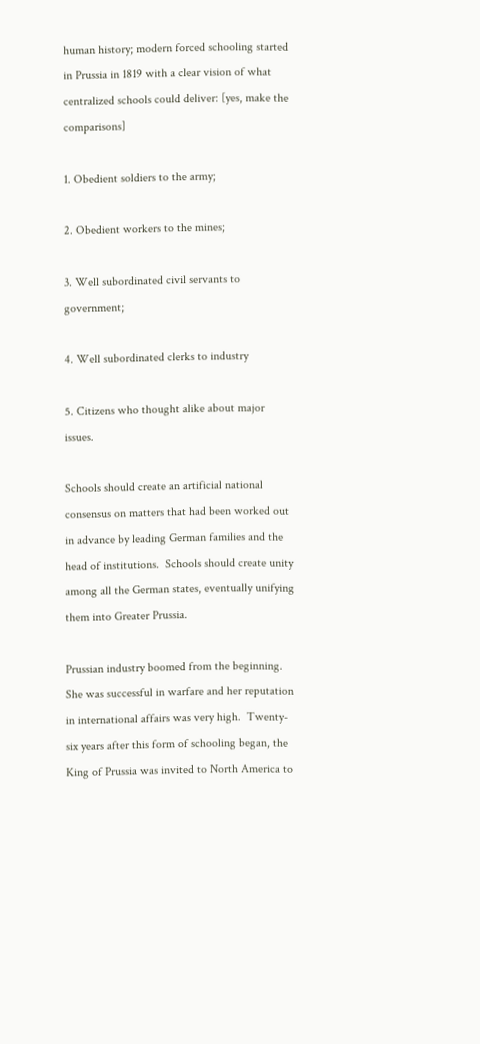human history; modern forced schooling started in Prussia in 1819 with a clear vision of what centralized schools could deliver: [yes, make the comparisons]

1. Obedient soldiers to the army;

2. Obedient workers to the mines;

3. Well subordinated civil servants to government;

4. Well subordinated clerks to industry

5. Citizens who thought alike about major issues.

Schools should create an artificial national consensus on matters that had been worked out in advance by leading German families and the head of institutions.  Schools should create unity among all the German states, eventually unifying them into Greater Prussia.

Prussian industry boomed from the beginning.  She was successful in warfare and her reputation in international affairs was very high.  Twenty-six years after this form of schooling began, the King of Prussia was invited to North America to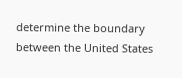determine the boundary between the United States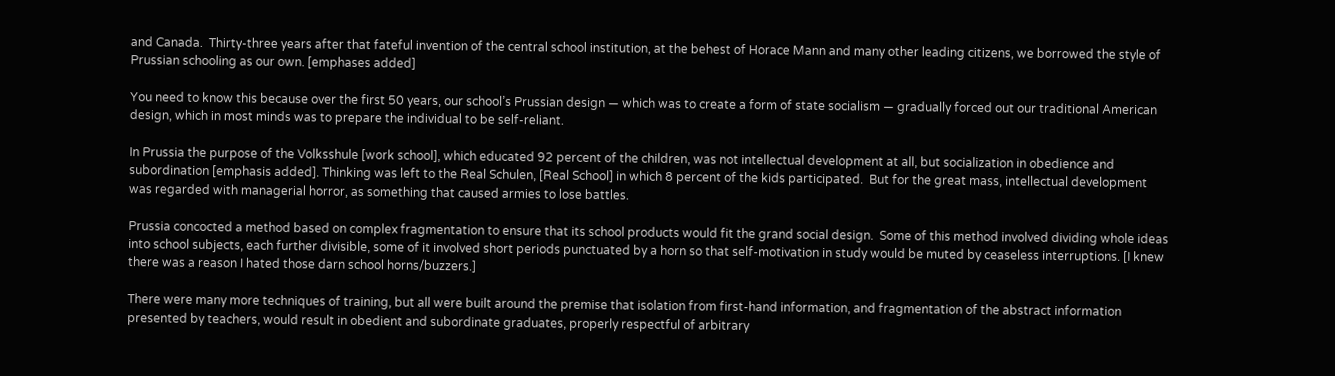and Canada.  Thirty-three years after that fateful invention of the central school institution, at the behest of Horace Mann and many other leading citizens, we borrowed the style of Prussian schooling as our own. [emphases added]

You need to know this because over the first 50 years, our school’s Prussian design — which was to create a form of state socialism — gradually forced out our traditional American design, which in most minds was to prepare the individual to be self-reliant.

In Prussia the purpose of the Volksshule [work school], which educated 92 percent of the children, was not intellectual development at all, but socialization in obedience and subordination [emphasis added]. Thinking was left to the Real Schulen, [Real School] in which 8 percent of the kids participated.  But for the great mass, intellectual development was regarded with managerial horror, as something that caused armies to lose battles.

Prussia concocted a method based on complex fragmentation to ensure that its school products would fit the grand social design.  Some of this method involved dividing whole ideas into school subjects, each further divisible, some of it involved short periods punctuated by a horn so that self-motivation in study would be muted by ceaseless interruptions. [I knew there was a reason I hated those darn school horns/buzzers.]

There were many more techniques of training, but all were built around the premise that isolation from first-hand information, and fragmentation of the abstract information presented by teachers, would result in obedient and subordinate graduates, properly respectful of arbitrary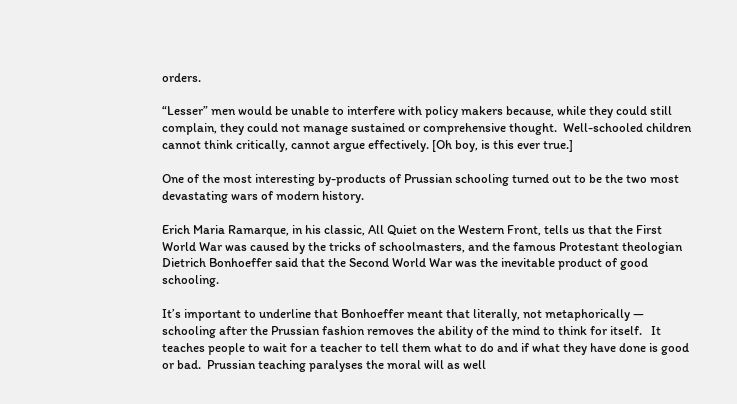orders.

“Lesser” men would be unable to interfere with policy makers because, while they could still complain, they could not manage sustained or comprehensive thought.  Well-schooled children cannot think critically, cannot argue effectively. [Oh boy, is this ever true.]

One of the most interesting by-products of Prussian schooling turned out to be the two most devastating wars of modern history.

Erich Maria Ramarque, in his classic, All Quiet on the Western Front, tells us that the First World War was caused by the tricks of schoolmasters, and the famous Protestant theologian Dietrich Bonhoeffer said that the Second World War was the inevitable product of good schooling.

It’s important to underline that Bonhoeffer meant that literally, not metaphorically — schooling after the Prussian fashion removes the ability of the mind to think for itself.   It teaches people to wait for a teacher to tell them what to do and if what they have done is good or bad.  Prussian teaching paralyses the moral will as well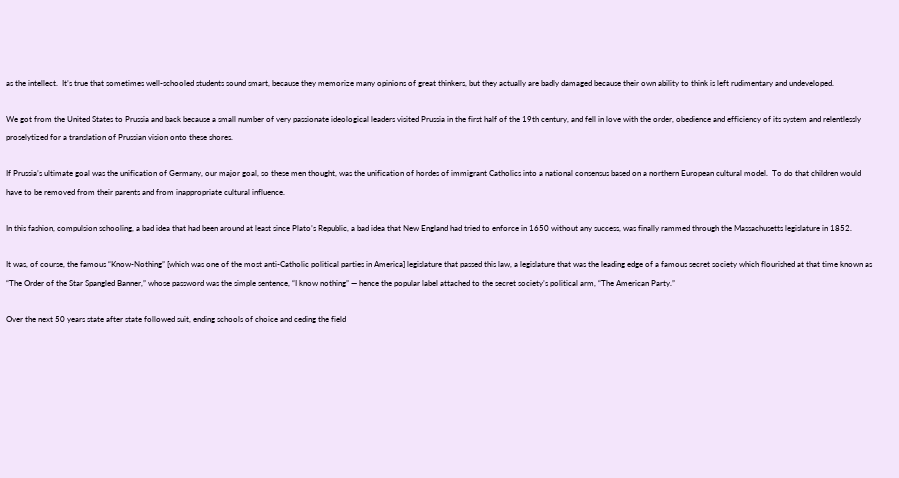as the intellect.  It’s true that sometimes well-schooled students sound smart, because they memorize many opinions of great thinkers, but they actually are badly damaged because their own ability to think is left rudimentary and undeveloped.

We got from the United States to Prussia and back because a small number of very passionate ideological leaders visited Prussia in the first half of the 19th century, and fell in love with the order, obedience and efficiency of its system and relentlessly proselytized for a translation of Prussian vision onto these shores.

If Prussia’s ultimate goal was the unification of Germany, our major goal, so these men thought, was the unification of hordes of immigrant Catholics into a national consensus based on a northern European cultural model.  To do that children would have to be removed from their parents and from inappropriate cultural influence.

In this fashion, compulsion schooling, a bad idea that had been around at least since Plato’s Republic, a bad idea that New England had tried to enforce in 1650 without any success, was finally rammed through the Massachusetts legislature in 1852.

It was, of course, the famous “Know-Nothing” [which was one of the most anti-Catholic political parties in America] legislature that passed this law, a legislature that was the leading edge of a famous secret society which flourished at that time known as “The Order of the Star Spangled Banner,” whose password was the simple sentence, “I know nothing” — hence the popular label attached to the secret society’s political arm, “The American Party.”

Over the next 50 years state after state followed suit, ending schools of choice and ceding the field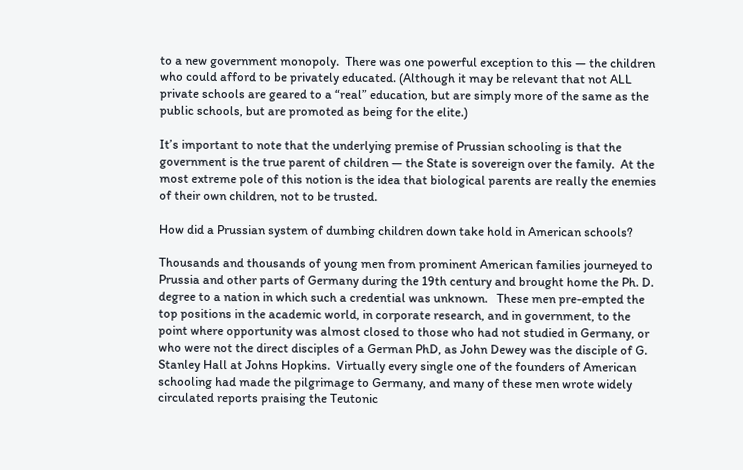to a new government monopoly.  There was one powerful exception to this — the children who could afford to be privately educated. (Although it may be relevant that not ALL private schools are geared to a “real” education, but are simply more of the same as the public schools, but are promoted as being for the elite.)

It’s important to note that the underlying premise of Prussian schooling is that the government is the true parent of children — the State is sovereign over the family.  At the most extreme pole of this notion is the idea that biological parents are really the enemies of their own children, not to be trusted.

How did a Prussian system of dumbing children down take hold in American schools?

Thousands and thousands of young men from prominent American families journeyed to Prussia and other parts of Germany during the 19th century and brought home the Ph. D. degree to a nation in which such a credential was unknown.   These men pre-empted the top positions in the academic world, in corporate research, and in government, to the point where opportunity was almost closed to those who had not studied in Germany, or who were not the direct disciples of a German PhD, as John Dewey was the disciple of G. Stanley Hall at Johns Hopkins.  Virtually every single one of the founders of American schooling had made the pilgrimage to Germany, and many of these men wrote widely circulated reports praising the Teutonic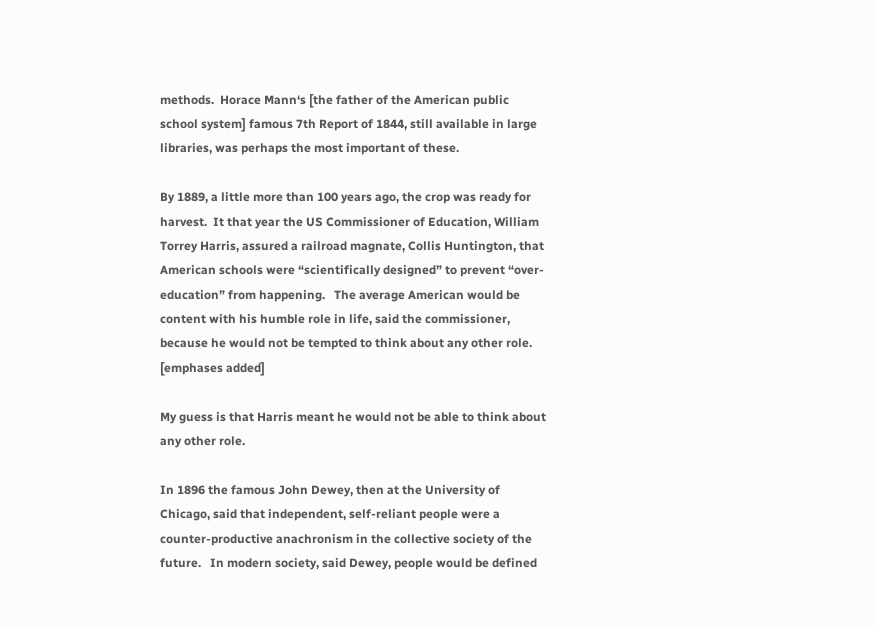methods.  Horace Mann‘s [the father of the American public school system] famous 7th Report of 1844, still available in large libraries, was perhaps the most important of these.

By 1889, a little more than 100 years ago, the crop was ready for harvest.  It that year the US Commissioner of Education, William Torrey Harris, assured a railroad magnate, Collis Huntington, that American schools were “scientifically designed” to prevent “over-education” from happening.   The average American would be content with his humble role in life, said the commissioner, because he would not be tempted to think about any other role. [emphases added]

My guess is that Harris meant he would not be able to think about any other role.

In 1896 the famous John Dewey, then at the University of Chicago, said that independent, self-reliant people were a counter-productive anachronism in the collective society of the future.   In modern society, said Dewey, people would be defined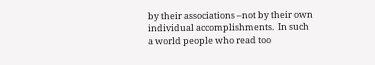by their associations –not by their own individual accomplishments.  In such a world people who read too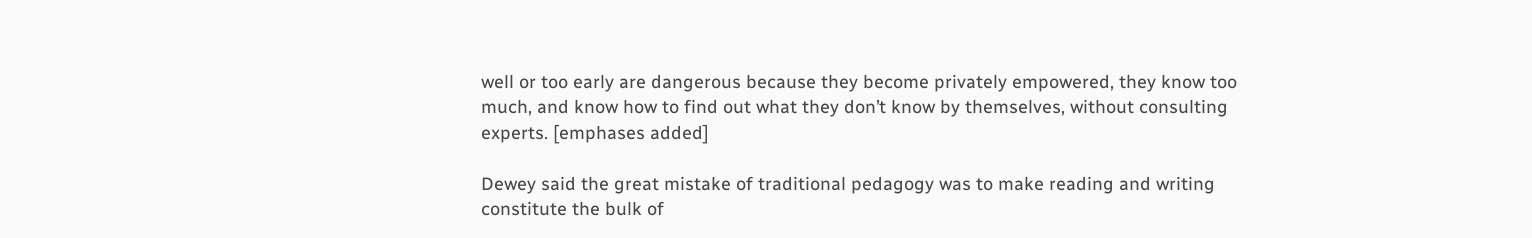well or too early are dangerous because they become privately empowered, they know too much, and know how to find out what they don’t know by themselves, without consulting experts. [emphases added]

Dewey said the great mistake of traditional pedagogy was to make reading and writing constitute the bulk of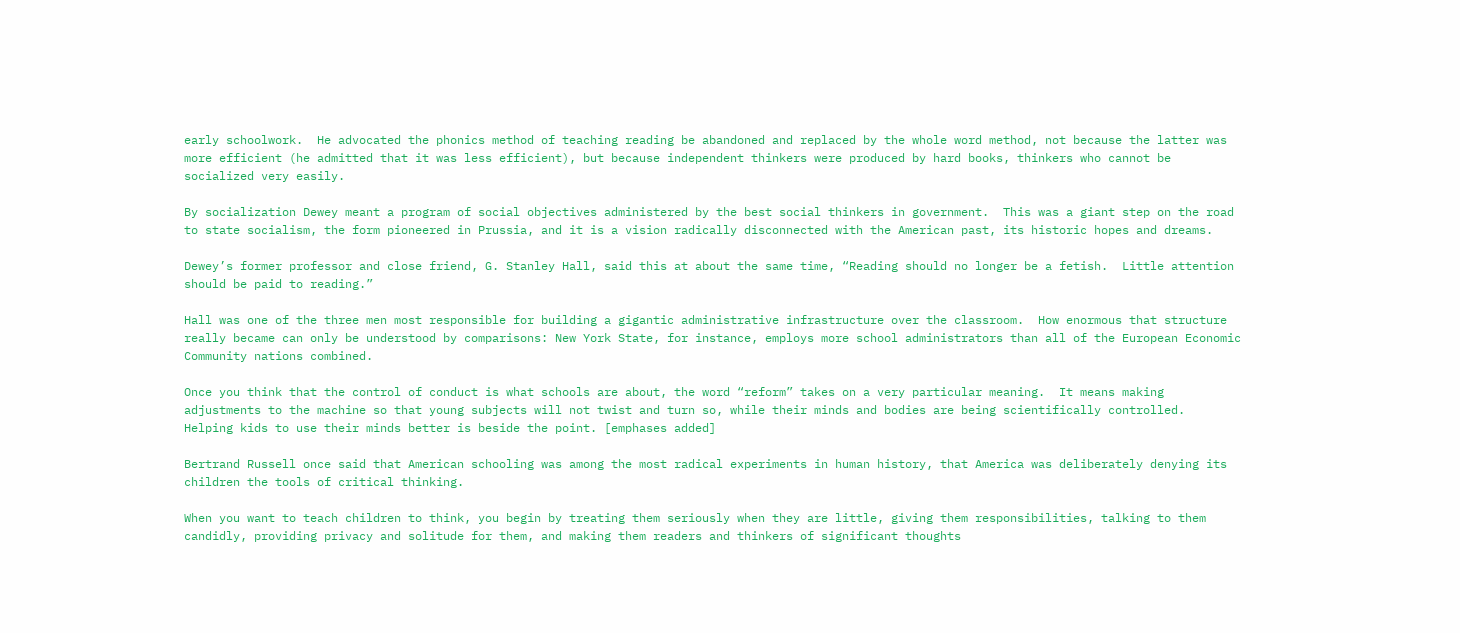early schoolwork.  He advocated the phonics method of teaching reading be abandoned and replaced by the whole word method, not because the latter was more efficient (he admitted that it was less efficient), but because independent thinkers were produced by hard books, thinkers who cannot be socialized very easily.

By socialization Dewey meant a program of social objectives administered by the best social thinkers in government.  This was a giant step on the road to state socialism, the form pioneered in Prussia, and it is a vision radically disconnected with the American past, its historic hopes and dreams.

Dewey’s former professor and close friend, G. Stanley Hall, said this at about the same time, “Reading should no longer be a fetish.  Little attention should be paid to reading.”

Hall was one of the three men most responsible for building a gigantic administrative infrastructure over the classroom.  How enormous that structure really became can only be understood by comparisons: New York State, for instance, employs more school administrators than all of the European Economic Community nations combined.

Once you think that the control of conduct is what schools are about, the word “reform” takes on a very particular meaning.  It means making adjustments to the machine so that young subjects will not twist and turn so, while their minds and bodies are being scientifically controlled.  Helping kids to use their minds better is beside the point. [emphases added]

Bertrand Russell once said that American schooling was among the most radical experiments in human history, that America was deliberately denying its children the tools of critical thinking.

When you want to teach children to think, you begin by treating them seriously when they are little, giving them responsibilities, talking to them candidly, providing privacy and solitude for them, and making them readers and thinkers of significant thoughts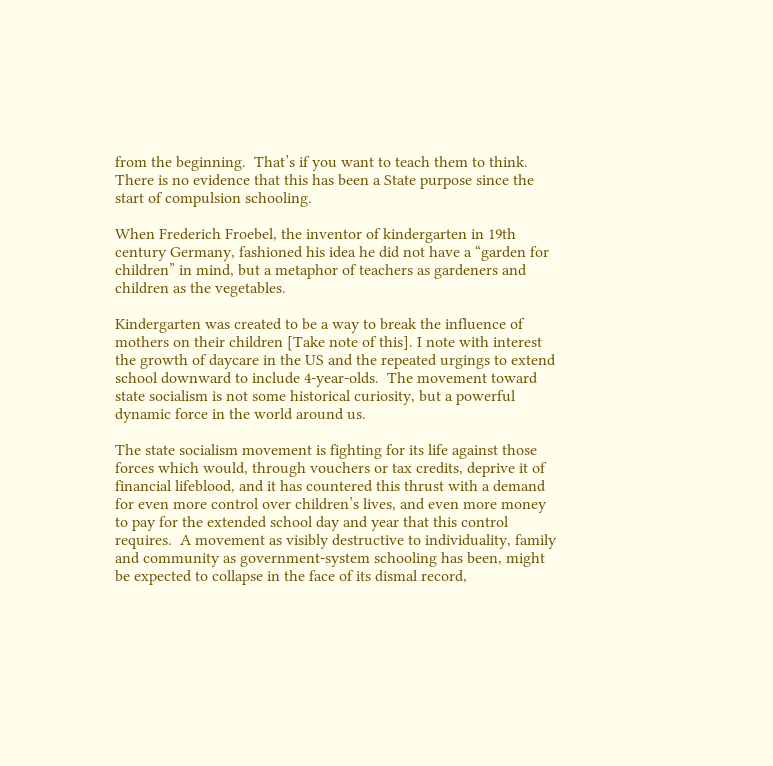from the beginning.  That’s if you want to teach them to think.  There is no evidence that this has been a State purpose since the start of compulsion schooling.

When Frederich Froebel, the inventor of kindergarten in 19th century Germany, fashioned his idea he did not have a “garden for children” in mind, but a metaphor of teachers as gardeners and children as the vegetables.

Kindergarten was created to be a way to break the influence of mothers on their children [Take note of this]. I note with interest the growth of daycare in the US and the repeated urgings to extend school downward to include 4-year-olds.  The movement toward state socialism is not some historical curiosity, but a powerful dynamic force in the world around us.

The state socialism movement is fighting for its life against those forces which would, through vouchers or tax credits, deprive it of financial lifeblood, and it has countered this thrust with a demand for even more control over children’s lives, and even more money to pay for the extended school day and year that this control requires.  A movement as visibly destructive to individuality, family and community as government-system schooling has been, might be expected to collapse in the face of its dismal record,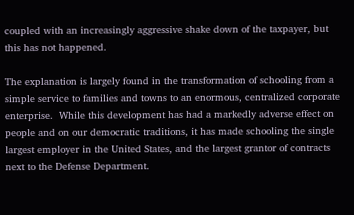coupled with an increasingly aggressive shake down of the taxpayer, but this has not happened.

The explanation is largely found in the transformation of schooling from a simple service to families and towns to an enormous, centralized corporate enterprise.  While this development has had a markedly adverse effect on people and on our democratic traditions, it has made schooling the single largest employer in the United States, and the largest grantor of contracts next to the Defense Department.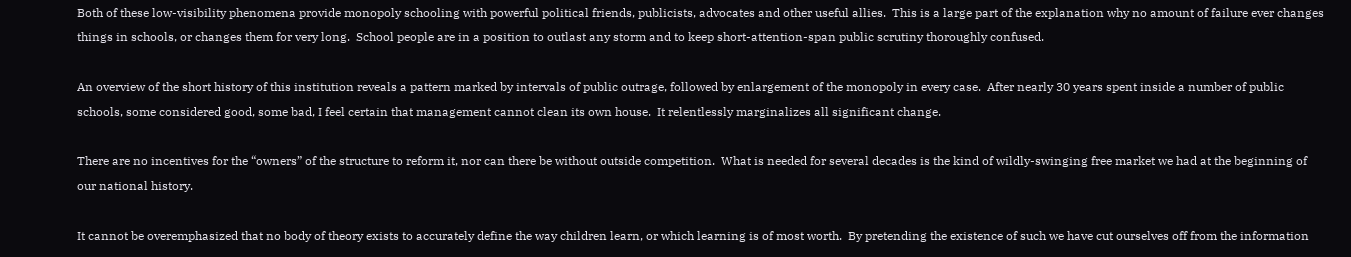Both of these low-visibility phenomena provide monopoly schooling with powerful political friends, publicists, advocates and other useful allies.  This is a large part of the explanation why no amount of failure ever changes things in schools, or changes them for very long.  School people are in a position to outlast any storm and to keep short-attention-span public scrutiny thoroughly confused.

An overview of the short history of this institution reveals a pattern marked by intervals of public outrage, followed by enlargement of the monopoly in every case.  After nearly 30 years spent inside a number of public schools, some considered good, some bad, I feel certain that management cannot clean its own house.  It relentlessly marginalizes all significant change.

There are no incentives for the “owners” of the structure to reform it, nor can there be without outside competition.  What is needed for several decades is the kind of wildly-swinging free market we had at the beginning of our national history.

It cannot be overemphasized that no body of theory exists to accurately define the way children learn, or which learning is of most worth.  By pretending the existence of such we have cut ourselves off from the information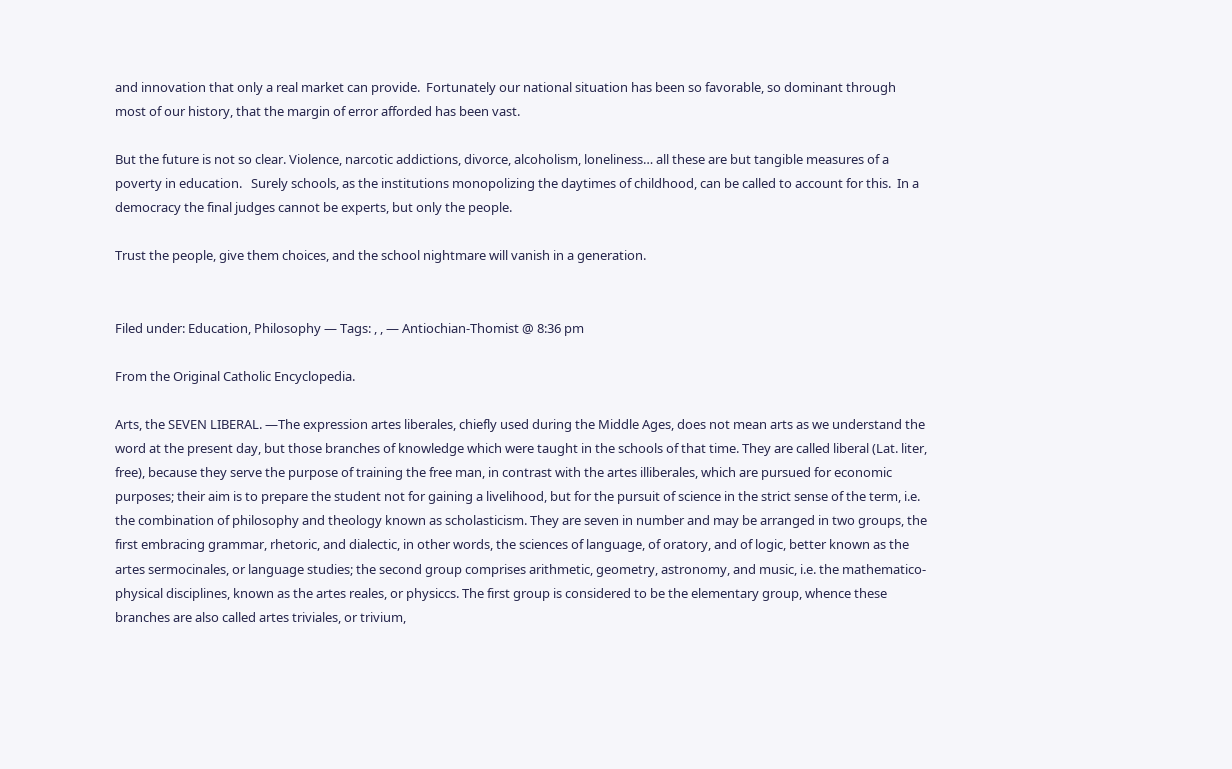and innovation that only a real market can provide.  Fortunately our national situation has been so favorable, so dominant through most of our history, that the margin of error afforded has been vast.

But the future is not so clear. Violence, narcotic addictions, divorce, alcoholism, loneliness… all these are but tangible measures of a poverty in education.   Surely schools, as the institutions monopolizing the daytimes of childhood, can be called to account for this.  In a democracy the final judges cannot be experts, but only the people.

Trust the people, give them choices, and the school nightmare will vanish in a generation.


Filed under: Education, Philosophy — Tags: , , — Antiochian-Thomist @ 8:36 pm

From the Original Catholic Encyclopedia.

Arts, the SEVEN LIBERAL. —The expression artes liberales, chiefly used during the Middle Ages, does not mean arts as we understand the word at the present day, but those branches of knowledge which were taught in the schools of that time. They are called liberal (Lat. liter, free), because they serve the purpose of training the free man, in contrast with the artes illiberales, which are pursued for economic purposes; their aim is to prepare the student not for gaining a livelihood, but for the pursuit of science in the strict sense of the term, i.e. the combination of philosophy and theology known as scholasticism. They are seven in number and may be arranged in two groups, the first embracing grammar, rhetoric, and dialectic, in other words, the sciences of language, of oratory, and of logic, better known as the artes sermocinales, or language studies; the second group comprises arithmetic, geometry, astronomy, and music, i.e. the mathematico-physical disciplines, known as the artes reales, or physiccs. The first group is considered to be the elementary group, whence these branches are also called artes triviales, or trivium,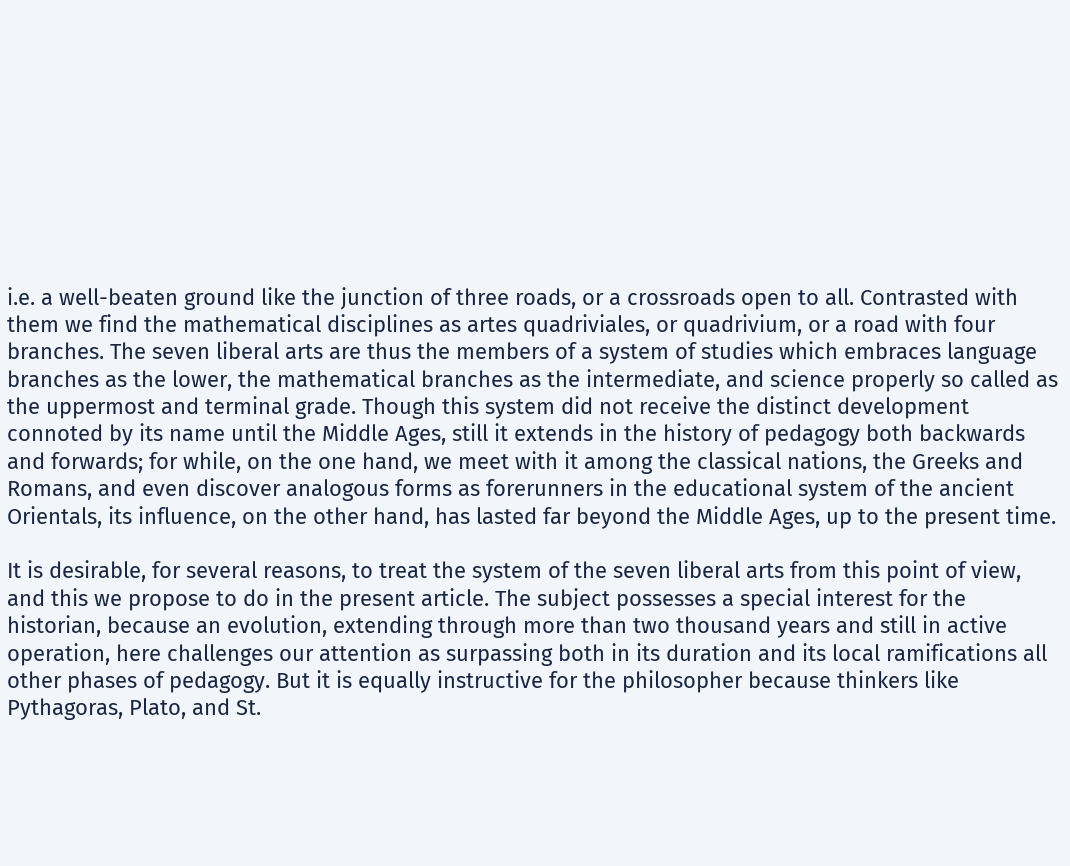i.e. a well-beaten ground like the junction of three roads, or a crossroads open to all. Contrasted with them we find the mathematical disciplines as artes quadriviales, or quadrivium, or a road with four branches. The seven liberal arts are thus the members of a system of studies which embraces language branches as the lower, the mathematical branches as the intermediate, and science properly so called as the uppermost and terminal grade. Though this system did not receive the distinct development connoted by its name until the Middle Ages, still it extends in the history of pedagogy both backwards and forwards; for while, on the one hand, we meet with it among the classical nations, the Greeks and Romans, and even discover analogous forms as forerunners in the educational system of the ancient Orientals, its influence, on the other hand, has lasted far beyond the Middle Ages, up to the present time.

It is desirable, for several reasons, to treat the system of the seven liberal arts from this point of view, and this we propose to do in the present article. The subject possesses a special interest for the historian, because an evolution, extending through more than two thousand years and still in active operation, here challenges our attention as surpassing both in its duration and its local ramifications all other phases of pedagogy. But it is equally instructive for the philosopher because thinkers like Pythagoras, Plato, and St.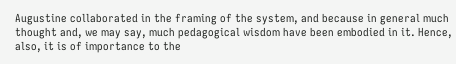Augustine collaborated in the framing of the system, and because in general much thought and, we may say, much pedagogical wisdom have been embodied in it. Hence, also, it is of importance to the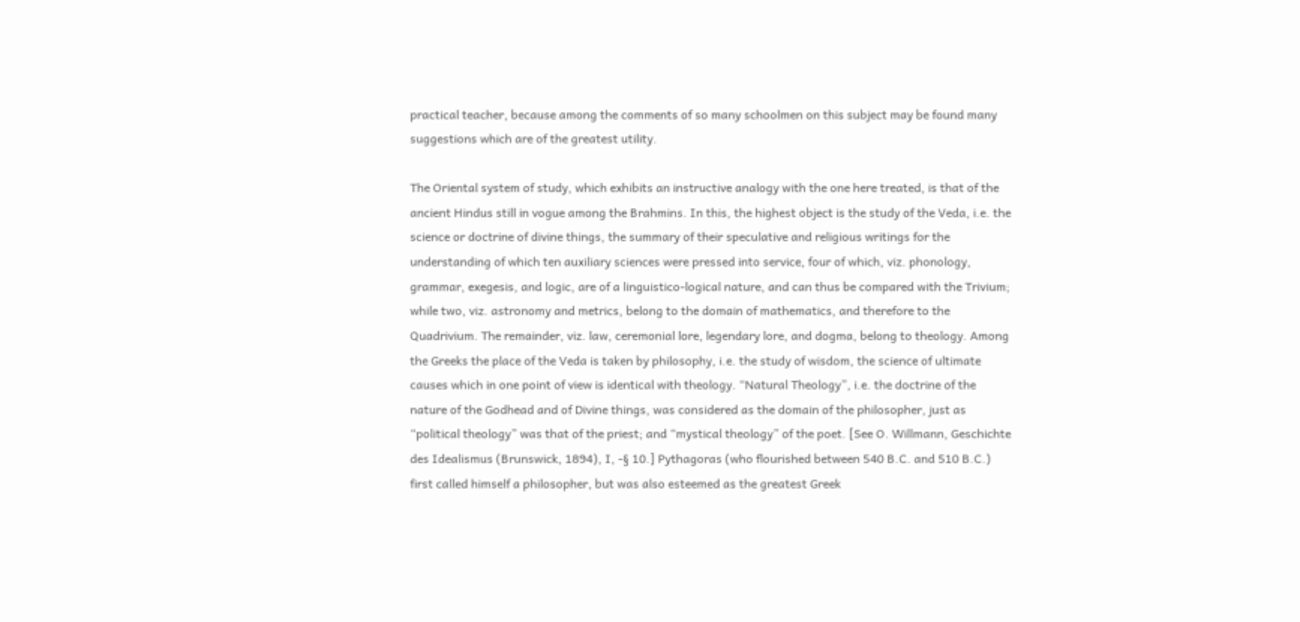practical teacher, because among the comments of so many schoolmen on this subject may be found many suggestions which are of the greatest utility.

The Oriental system of study, which exhibits an instructive analogy with the one here treated, is that of the ancient Hindus still in vogue among the Brahmins. In this, the highest object is the study of the Veda, i.e. the science or doctrine of divine things, the summary of their speculative and religious writings for the understanding of which ten auxiliary sciences were pressed into service, four of which, viz. phonology, grammar, exegesis, and logic, are of a linguistico-logical nature, and can thus be compared with the Trivium; while two, viz. astronomy and metrics, belong to the domain of mathematics, and therefore to the Quadrivium. The remainder, viz. law, ceremonial lore, legendary lore, and dogma, belong to theology. Among the Greeks the place of the Veda is taken by philosophy, i.e. the study of wisdom, the science of ultimate causes which in one point of view is identical with theology. “Natural Theology”, i.e. the doctrine of the nature of the Godhead and of Divine things, was considered as the domain of the philosopher, just as “political theology” was that of the priest; and “mystical theology” of the poet. [See O. Willmann, Geschichte des Idealismus (Brunswick, 1894), I, -§ 10.] Pythagoras (who flourished between 540 B.C. and 510 B.C.) first called himself a philosopher, but was also esteemed as the greatest Greek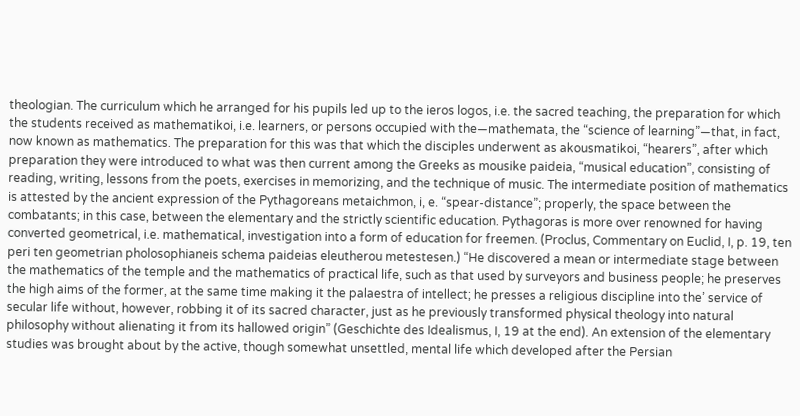theologian. The curriculum which he arranged for his pupils led up to the ieros logos, i.e. the sacred teaching, the preparation for which the students received as mathematikoi, i.e. learners, or persons occupied with the—mathemata, the “science of learning”—that, in fact, now known as mathematics. The preparation for this was that which the disciples underwent as akousmatikoi, “hearers”, after which preparation they were introduced to what was then current among the Greeks as mousike paideia, “musical education”, consisting of reading, writing, lessons from the poets, exercises in memorizing, and the technique of music. The intermediate position of mathematics is attested by the ancient expression of the Pythagoreans metaichmon, i, e. “spear-distance”; properly, the space between the combatants; in this case, between the elementary and the strictly scientific education. Pythagoras is more over renowned for having converted geometrical, i.e. mathematical, investigation into a form of education for freemen. (Proclus, Commentary on Euclid, I, p. 19, ten peri ten geometrian pholosophianeis schema paideias eleutherou metestesen.) “He discovered a mean or intermediate stage between the mathematics of the temple and the mathematics of practical life, such as that used by surveyors and business people; he preserves the high aims of the former, at the same time making it the palaestra of intellect; he presses a religious discipline into the’ service of secular life without, however, robbing it of its sacred character, just as he previously transformed physical theology into natural philosophy without alienating it from its hallowed origin” (Geschichte des Idealismus, I, 19 at the end). An extension of the elementary studies was brought about by the active, though somewhat unsettled, mental life which developed after the Persian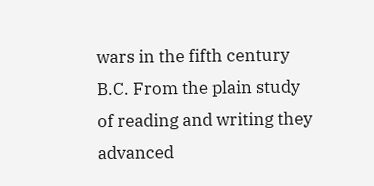wars in the fifth century B.C. From the plain study of reading and writing they advanced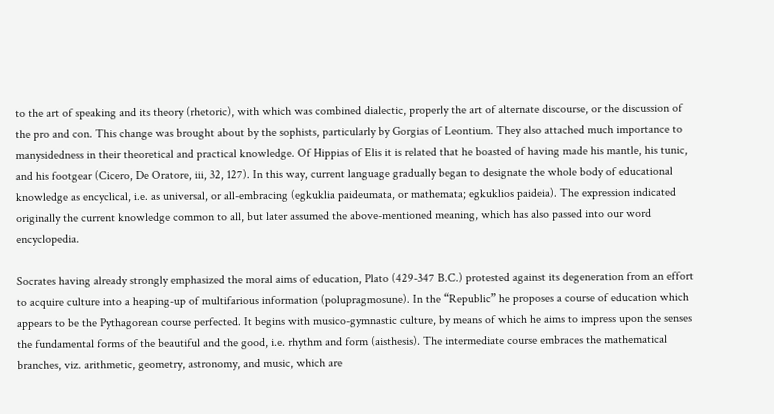to the art of speaking and its theory (rhetoric), with which was combined dialectic, properly the art of alternate discourse, or the discussion of the pro and con. This change was brought about by the sophists, particularly by Gorgias of Leontium. They also attached much importance to manysidedness in their theoretical and practical knowledge. Of Hippias of Elis it is related that he boasted of having made his mantle, his tunic, and his footgear (Cicero, De Oratore, iii, 32, 127). In this way, current language gradually began to designate the whole body of educational knowledge as encyclical, i.e. as universal, or all-embracing (egkuklia paideumata, or mathemata; egkuklios paideia). The expression indicated originally the current knowledge common to all, but later assumed the above-mentioned meaning, which has also passed into our word encyclopedia.

Socrates having already strongly emphasized the moral aims of education, Plato (429-347 B.C.) protested against its degeneration from an effort to acquire culture into a heaping-up of multifarious information (polupragmosune). In the “Republic” he proposes a course of education which appears to be the Pythagorean course perfected. It begins with musico-gymnastic culture, by means of which he aims to impress upon the senses the fundamental forms of the beautiful and the good, i.e. rhythm and form (aisthesis). The intermediate course embraces the mathematical branches, viz. arithmetic, geometry, astronomy, and music, which are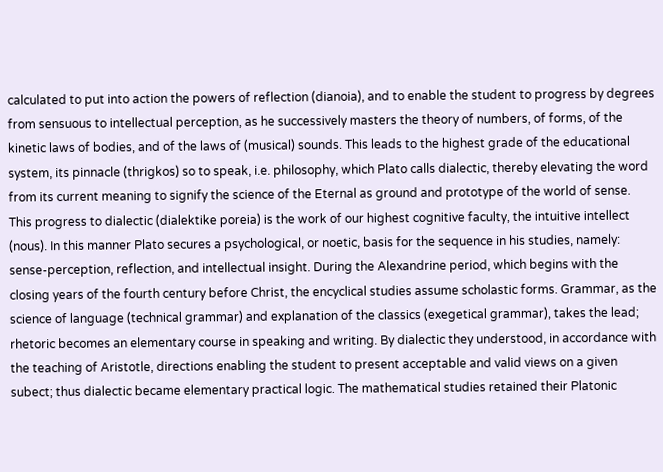calculated to put into action the powers of reflection (dianoia), and to enable the student to progress by degrees from sensuous to intellectual perception, as he successively masters the theory of numbers, of forms, of the kinetic laws of bodies, and of the laws of (musical) sounds. This leads to the highest grade of the educational system, its pinnacle (thrigkos) so to speak, i.e. philosophy, which Plato calls dialectic, thereby elevating the word from its current meaning to signify the science of the Eternal as ground and prototype of the world of sense. This progress to dialectic (dialektike poreia) is the work of our highest cognitive faculty, the intuitive intellect (nous). In this manner Plato secures a psychological, or noetic, basis for the sequence in his studies, namely: sense-perception, reflection, and intellectual insight. During the Alexandrine period, which begins with the closing years of the fourth century before Christ, the encyclical studies assume scholastic forms. Grammar, as the science of language (technical grammar) and explanation of the classics (exegetical grammar), takes the lead; rhetoric becomes an elementary course in speaking and writing. By dialectic they understood, in accordance with the teaching of Aristotle, directions enabling the student to present acceptable and valid views on a given subect; thus dialectic became elementary practical logic. The mathematical studies retained their Platonic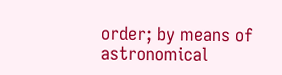order; by means of astronomical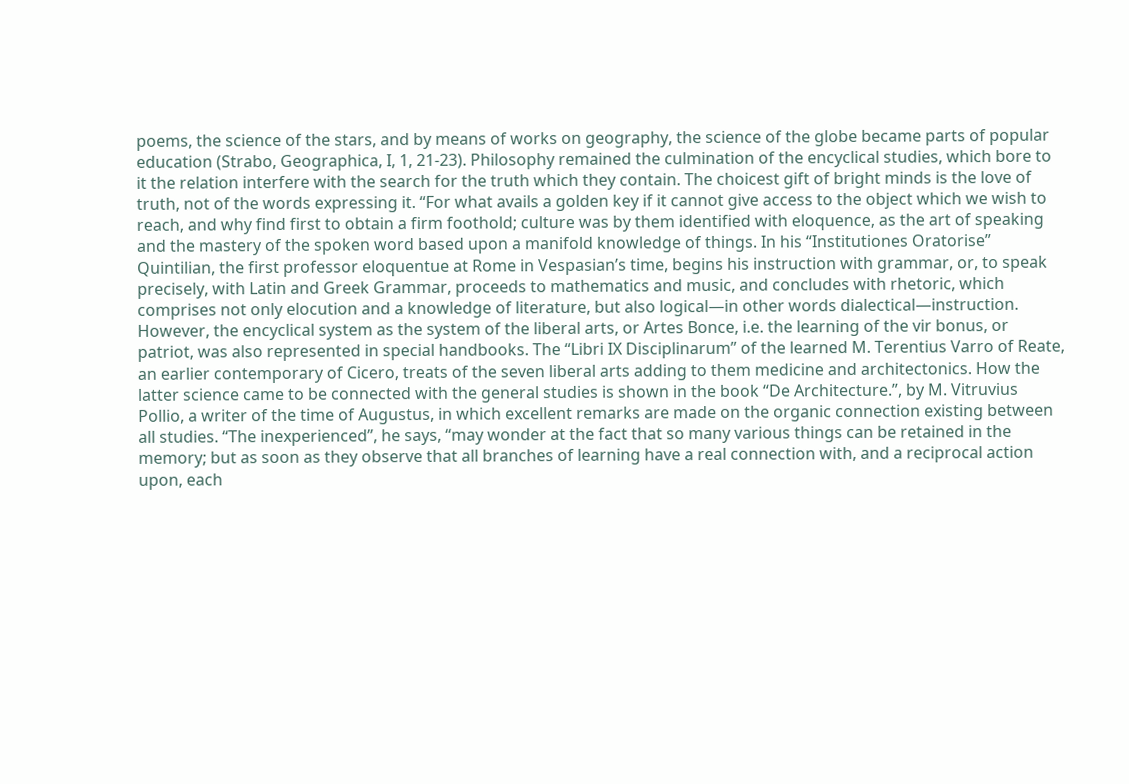poems, the science of the stars, and by means of works on geography, the science of the globe became parts of popular education (Strabo, Geographica, I, 1, 21-23). Philosophy remained the culmination of the encyclical studies, which bore to it the relation interfere with the search for the truth which they contain. The choicest gift of bright minds is the love of truth, not of the words expressing it. “For what avails a golden key if it cannot give access to the object which we wish to reach, and why find first to obtain a firm foothold; culture was by them identified with eloquence, as the art of speaking and the mastery of the spoken word based upon a manifold knowledge of things. In his “Institutiones Oratorise” Quintilian, the first professor eloquentue at Rome in Vespasian’s time, begins his instruction with grammar, or, to speak precisely, with Latin and Greek Grammar, proceeds to mathematics and music, and concludes with rhetoric, which comprises not only elocution and a knowledge of literature, but also logical—in other words dialectical—instruction. However, the encyclical system as the system of the liberal arts, or Artes Bonce, i.e. the learning of the vir bonus, or patriot, was also represented in special handbooks. The “Libri IX Disciplinarum” of the learned M. Terentius Varro of Reate, an earlier contemporary of Cicero, treats of the seven liberal arts adding to them medicine and architectonics. How the latter science came to be connected with the general studies is shown in the book “De Architecture.”, by M. Vitruvius Pollio, a writer of the time of Augustus, in which excellent remarks are made on the organic connection existing between all studies. “The inexperienced”, he says, “may wonder at the fact that so many various things can be retained in the memory; but as soon as they observe that all branches of learning have a real connection with, and a reciprocal action upon, each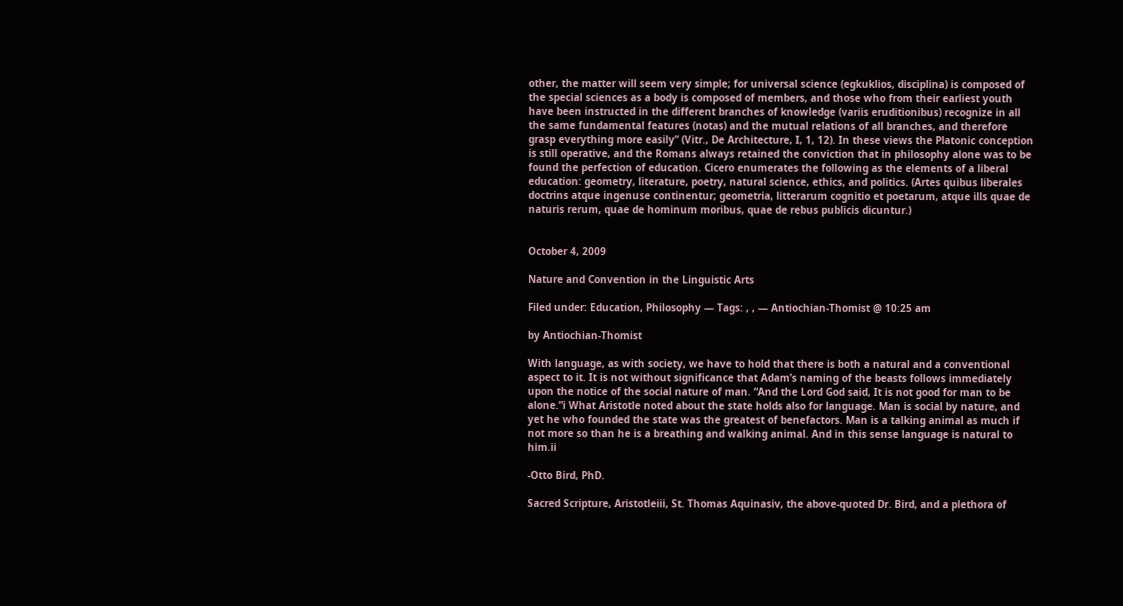other, the matter will seem very simple; for universal science (egkuklios, disciplina) is composed of the special sciences as a body is composed of members, and those who from their earliest youth have been instructed in the different branches of knowledge (variis eruditionibus) recognize in all the same fundamental features (notas) and the mutual relations of all branches, and therefore grasp everything more easily” (Vitr., De Architecture, I, 1, 12). In these views the Platonic conception is still operative, and the Romans always retained the conviction that in philosophy alone was to be found the perfection of education. Cicero enumerates the following as the elements of a liberal education: geometry, literature, poetry, natural science, ethics, and politics. (Artes quibus liberales doctrins atque ingenuse continentur; geometria, litterarum cognitio et poetarum, atque ills quae de naturis rerum, quae de hominum moribus, quae de rebus publicis dicuntur.)


October 4, 2009

Nature and Convention in the Linguistic Arts

Filed under: Education, Philosophy — Tags: , , — Antiochian-Thomist @ 10:25 am

by Antiochian-Thomist

With language, as with society, we have to hold that there is both a natural and a conventional aspect to it. It is not without significance that Adam’s naming of the beasts follows immediately upon the notice of the social nature of man. “And the Lord God said, It is not good for man to be alone.”i What Aristotle noted about the state holds also for language. Man is social by nature, and yet he who founded the state was the greatest of benefactors. Man is a talking animal as much if not more so than he is a breathing and walking animal. And in this sense language is natural to him.ii

-Otto Bird, PhD.

Sacred Scripture, Aristotleiii, St. Thomas Aquinasiv, the above-quoted Dr. Bird, and a plethora of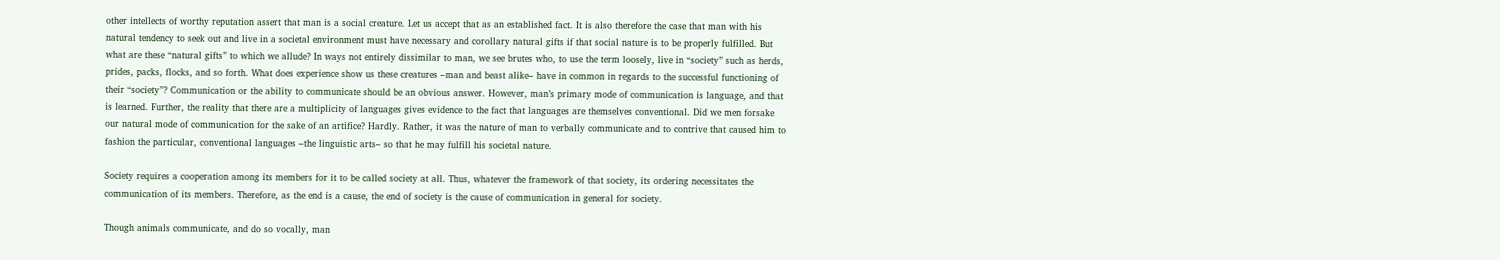other intellects of worthy reputation assert that man is a social creature. Let us accept that as an established fact. It is also therefore the case that man with his natural tendency to seek out and live in a societal environment must have necessary and corollary natural gifts if that social nature is to be properly fulfilled. But what are these “natural gifts” to which we allude? In ways not entirely dissimilar to man, we see brutes who, to use the term loosely, live in “society” such as herds, prides, packs, flocks, and so forth. What does experience show us these creatures –man and beast alike– have in common in regards to the successful functioning of their “society”? Communication or the ability to communicate should be an obvious answer. However, man’s primary mode of communication is language, and that is learned. Further, the reality that there are a multiplicity of languages gives evidence to the fact that languages are themselves conventional. Did we men forsake our natural mode of communication for the sake of an artifice? Hardly. Rather, it was the nature of man to verbally communicate and to contrive that caused him to fashion the particular, conventional languages –the linguistic arts– so that he may fulfill his societal nature.

Society requires a cooperation among its members for it to be called society at all. Thus, whatever the framework of that society, its ordering necessitates the communication of its members. Therefore, as the end is a cause, the end of society is the cause of communication in general for society.

Though animals communicate, and do so vocally, man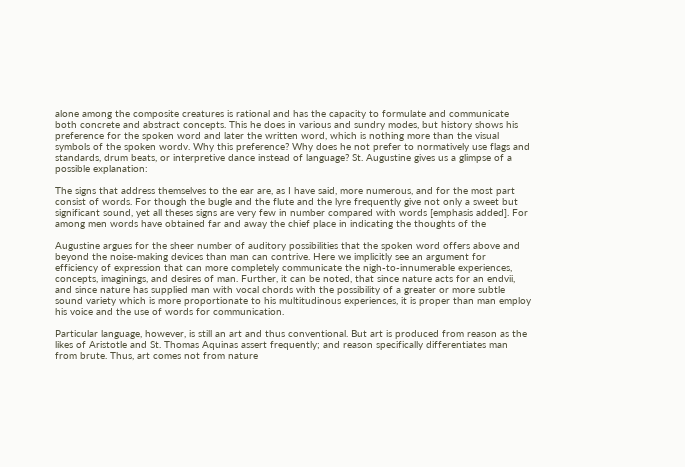alone among the composite creatures is rational and has the capacity to formulate and communicate both concrete and abstract concepts. This he does in various and sundry modes, but history shows his preference for the spoken word and later the written word, which is nothing more than the visual symbols of the spoken wordv. Why this preference? Why does he not prefer to normatively use flags and standards, drum beats, or interpretive dance instead of language? St. Augustine gives us a glimpse of a possible explanation:

The signs that address themselves to the ear are, as I have said, more numerous, and for the most part consist of words. For though the bugle and the flute and the lyre frequently give not only a sweet but significant sound, yet all theses signs are very few in number compared with words [emphasis added]. For among men words have obtained far and away the chief place in indicating the thoughts of the

Augustine argues for the sheer number of auditory possibilities that the spoken word offers above and beyond the noise-making devices than man can contrive. Here we implicitly see an argument for efficiency of expression that can more completely communicate the nigh-to-innumerable experiences, concepts, imaginings, and desires of man. Further, it can be noted, that since nature acts for an endvii, and since nature has supplied man with vocal chords with the possibility of a greater or more subtle sound variety which is more proportionate to his multitudinous experiences, it is proper than man employ his voice and the use of words for communication.

Particular language, however, is still an art and thus conventional. But art is produced from reason as the likes of Aristotle and St. Thomas Aquinas assert frequently; and reason specifically differentiates man from brute. Thus, art comes not from nature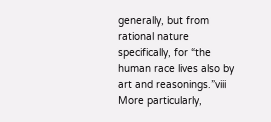generally, but from rational nature specifically, for “the human race lives also by art and reasonings.”viii More particularly,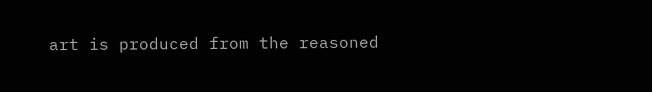art is produced from the reasoned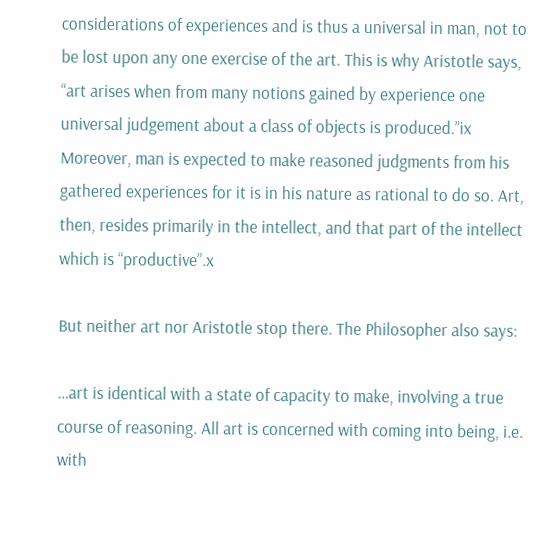considerations of experiences and is thus a universal in man, not to be lost upon any one exercise of the art. This is why Aristotle says, “art arises when from many notions gained by experience one universal judgement about a class of objects is produced.”ix Moreover, man is expected to make reasoned judgments from his gathered experiences for it is in his nature as rational to do so. Art, then, resides primarily in the intellect, and that part of the intellect which is “productive”.x

But neither art nor Aristotle stop there. The Philosopher also says:

…art is identical with a state of capacity to make, involving a true course of reasoning. All art is concerned with coming into being, i.e. with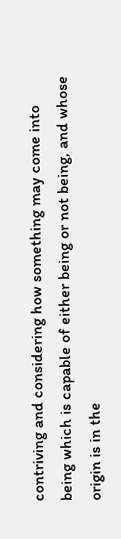contriving and considering how something may come into being which is capable of either being or not being, and whose origin is in the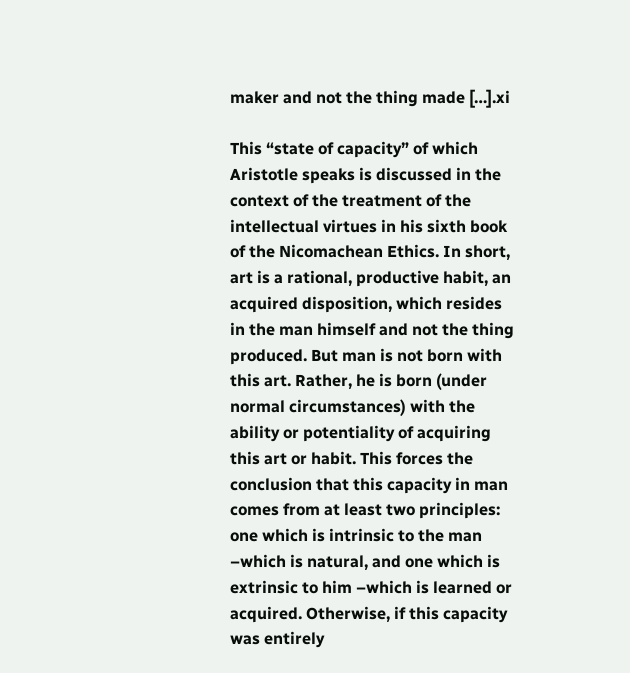maker and not the thing made […].xi

This “state of capacity” of which Aristotle speaks is discussed in the context of the treatment of the intellectual virtues in his sixth book of the Nicomachean Ethics. In short, art is a rational, productive habit, an acquired disposition, which resides in the man himself and not the thing produced. But man is not born with this art. Rather, he is born (under normal circumstances) with the ability or potentiality of acquiring this art or habit. This forces the conclusion that this capacity in man comes from at least two principles: one which is intrinsic to the man –which is natural, and one which is extrinsic to him –which is learned or acquired. Otherwise, if this capacity was entirely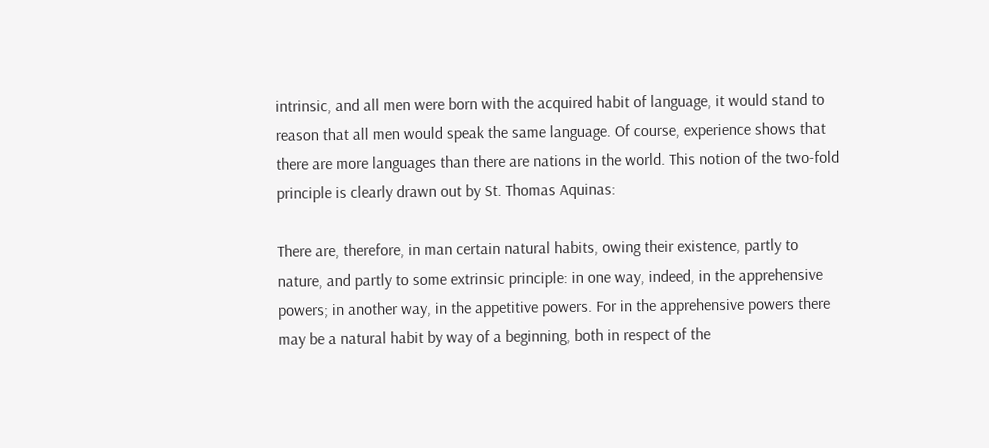intrinsic, and all men were born with the acquired habit of language, it would stand to reason that all men would speak the same language. Of course, experience shows that there are more languages than there are nations in the world. This notion of the two-fold principle is clearly drawn out by St. Thomas Aquinas:

There are, therefore, in man certain natural habits, owing their existence, partly to nature, and partly to some extrinsic principle: in one way, indeed, in the apprehensive powers; in another way, in the appetitive powers. For in the apprehensive powers there may be a natural habit by way of a beginning, both in respect of the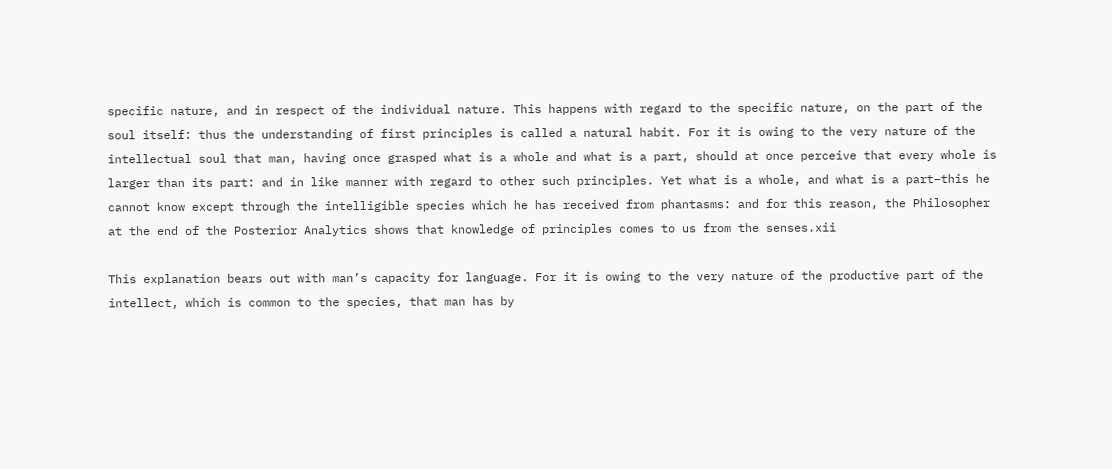specific nature, and in respect of the individual nature. This happens with regard to the specific nature, on the part of the soul itself: thus the understanding of first principles is called a natural habit. For it is owing to the very nature of the intellectual soul that man, having once grasped what is a whole and what is a part, should at once perceive that every whole is larger than its part: and in like manner with regard to other such principles. Yet what is a whole, and what is a part–this he cannot know except through the intelligible species which he has received from phantasms: and for this reason, the Philosopher at the end of the Posterior Analytics shows that knowledge of principles comes to us from the senses.xii

This explanation bears out with man’s capacity for language. For it is owing to the very nature of the productive part of the intellect, which is common to the species, that man has by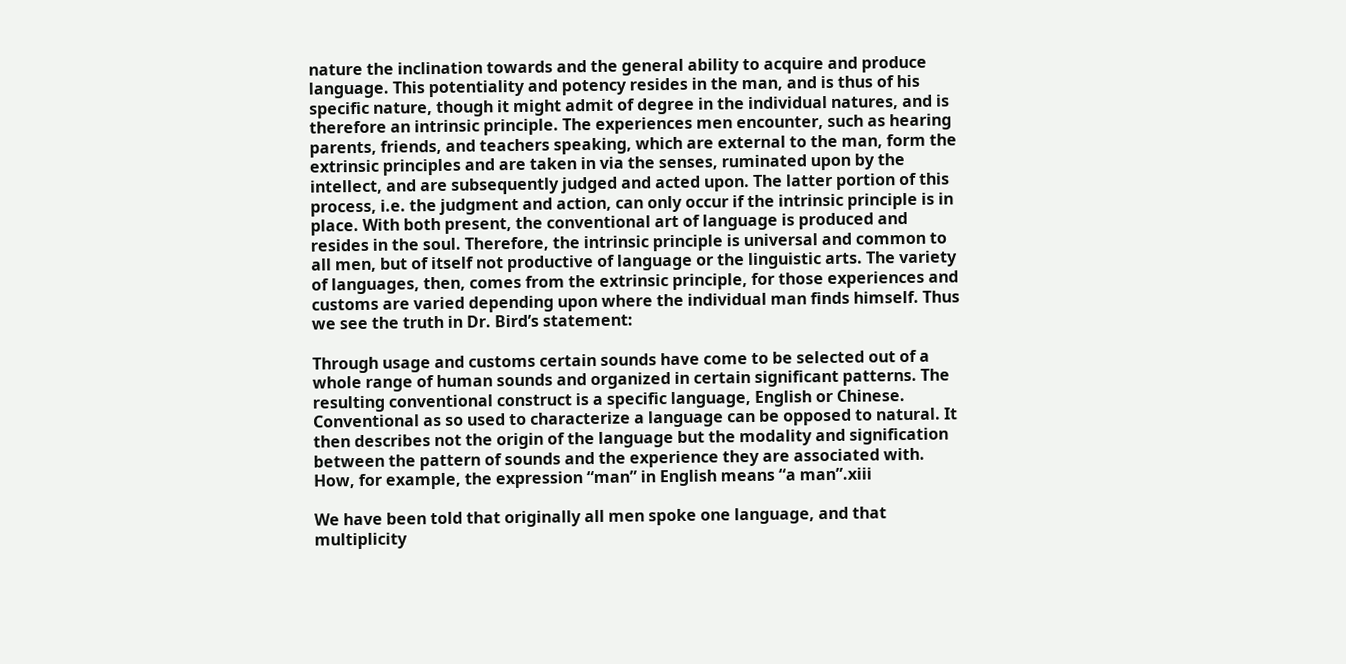nature the inclination towards and the general ability to acquire and produce language. This potentiality and potency resides in the man, and is thus of his specific nature, though it might admit of degree in the individual natures, and is therefore an intrinsic principle. The experiences men encounter, such as hearing parents, friends, and teachers speaking, which are external to the man, form the extrinsic principles and are taken in via the senses, ruminated upon by the intellect, and are subsequently judged and acted upon. The latter portion of this process, i.e. the judgment and action, can only occur if the intrinsic principle is in place. With both present, the conventional art of language is produced and resides in the soul. Therefore, the intrinsic principle is universal and common to all men, but of itself not productive of language or the linguistic arts. The variety of languages, then, comes from the extrinsic principle, for those experiences and customs are varied depending upon where the individual man finds himself. Thus we see the truth in Dr. Bird’s statement:

Through usage and customs certain sounds have come to be selected out of a whole range of human sounds and organized in certain significant patterns. The resulting conventional construct is a specific language, English or Chinese. Conventional as so used to characterize a language can be opposed to natural. It then describes not the origin of the language but the modality and signification between the pattern of sounds and the experience they are associated with. How, for example, the expression “man” in English means “a man”.xiii

We have been told that originally all men spoke one language, and that multiplicity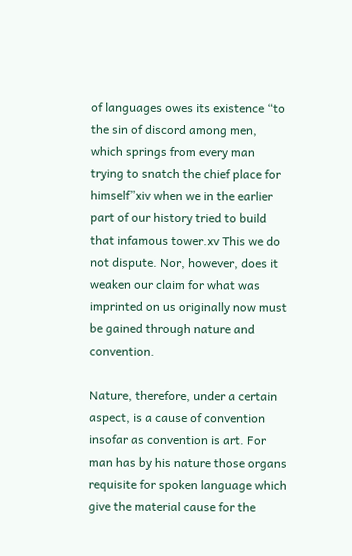of languages owes its existence “to the sin of discord among men, which springs from every man trying to snatch the chief place for himself”xiv when we in the earlier part of our history tried to build that infamous tower.xv This we do not dispute. Nor, however, does it weaken our claim for what was imprinted on us originally now must be gained through nature and convention.

Nature, therefore, under a certain aspect, is a cause of convention insofar as convention is art. For man has by his nature those organs requisite for spoken language which give the material cause for the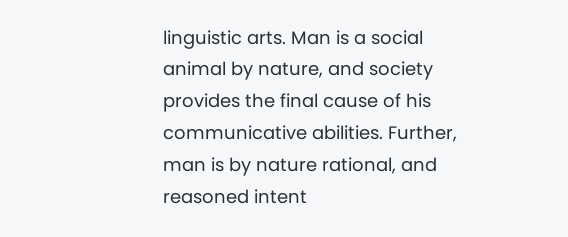linguistic arts. Man is a social animal by nature, and society provides the final cause of his communicative abilities. Further, man is by nature rational, and reasoned intent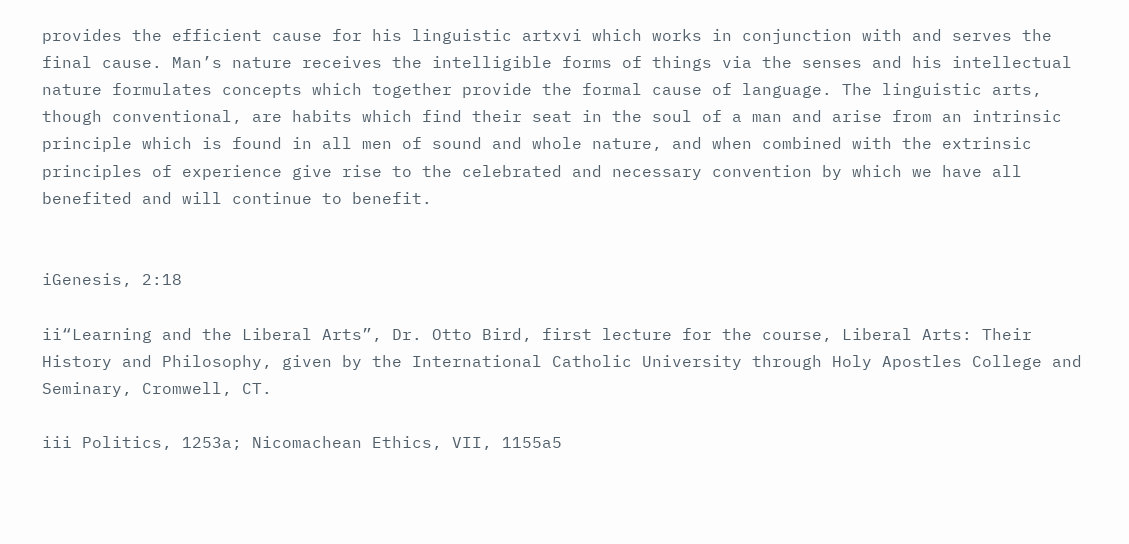provides the efficient cause for his linguistic artxvi which works in conjunction with and serves the final cause. Man’s nature receives the intelligible forms of things via the senses and his intellectual nature formulates concepts which together provide the formal cause of language. The linguistic arts, though conventional, are habits which find their seat in the soul of a man and arise from an intrinsic principle which is found in all men of sound and whole nature, and when combined with the extrinsic principles of experience give rise to the celebrated and necessary convention by which we have all benefited and will continue to benefit.


iGenesis, 2:18

ii“Learning and the Liberal Arts”, Dr. Otto Bird, first lecture for the course, Liberal Arts: Their History and Philosophy, given by the International Catholic University through Holy Apostles College and Seminary, Cromwell, CT.

iii Politics, 1253a; Nicomachean Ethics, VII, 1155a5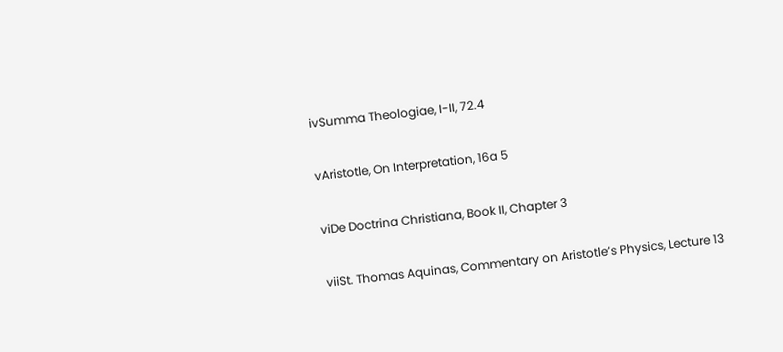ivSumma Theologiae, I-II, 72.4

vAristotle, On Interpretation, 16a 5

viDe Doctrina Christiana, Book II, Chapter 3

viiSt. Thomas Aquinas, Commentary on Aristotle’s Physics, Lecture 13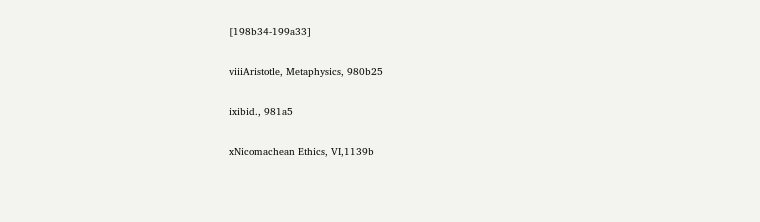[198b34-199a33]

viiiAristotle, Metaphysics, 980b25

ixibid., 981a5

xNicomachean Ethics, VI,1139b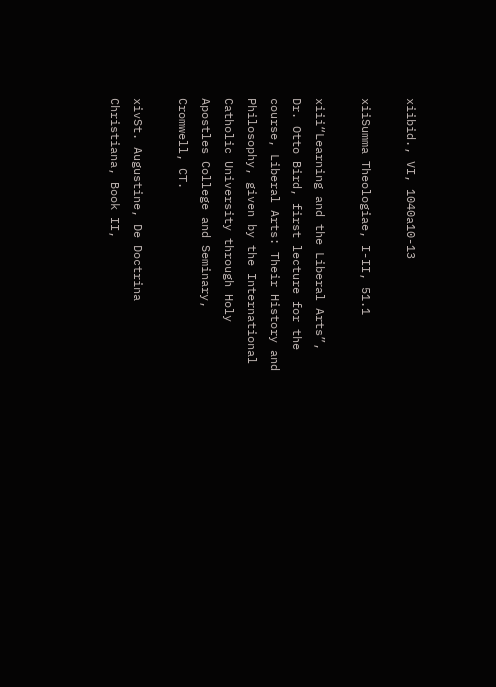xiibid., VI, 1040a10-13

xiiSumma Theologiae, I-II, 51.1

xiii“Learning and the Liberal Arts”, Dr. Otto Bird, first lecture for the course, Liberal Arts: Their History and Philosophy, given by the International Catholic University through Holy Apostles College and Seminary, Cromwell, CT.

xivSt. Augustine, De Doctrina Christiana, Book II,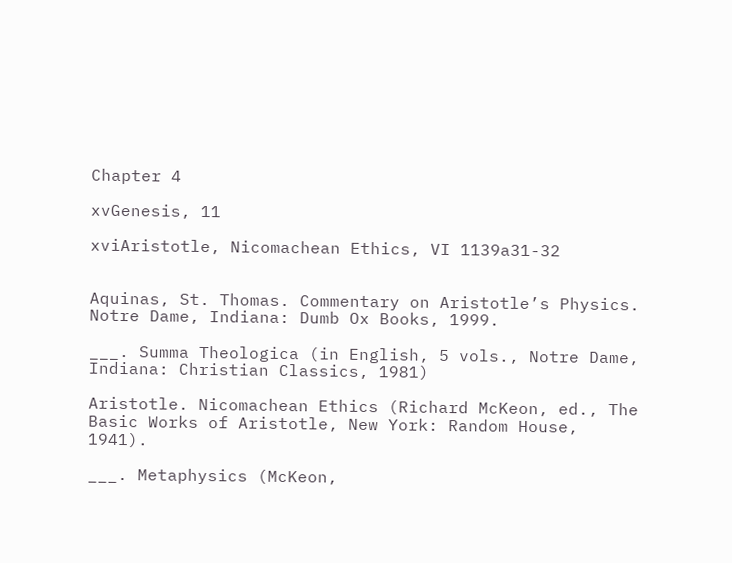Chapter 4

xvGenesis, 11

xviAristotle, Nicomachean Ethics, VI 1139a31-32


Aquinas, St. Thomas. Commentary on Aristotle’s Physics. Notre Dame, Indiana: Dumb Ox Books, 1999.

___. Summa Theologica (in English, 5 vols., Notre Dame, Indiana: Christian Classics, 1981)

Aristotle. Nicomachean Ethics (Richard McKeon, ed., The Basic Works of Aristotle, New York: Random House, 1941).

___. Metaphysics (McKeon,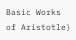Basic Works of Aristotle)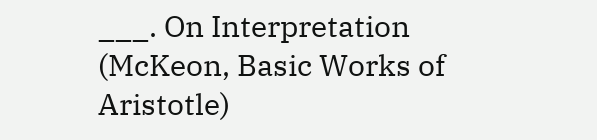___. On Interpretation (McKeon, Basic Works of Aristotle)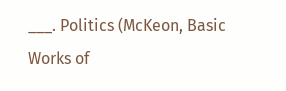___. Politics (McKeon, Basic Works of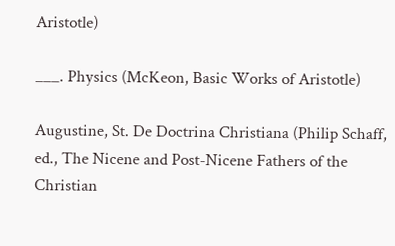Aristotle)

___. Physics (McKeon, Basic Works of Aristotle)

Augustine, St. De Doctrina Christiana (Philip Schaff, ed., The Nicene and Post-Nicene Fathers of the Christian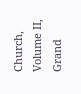Church, Volume II, Grand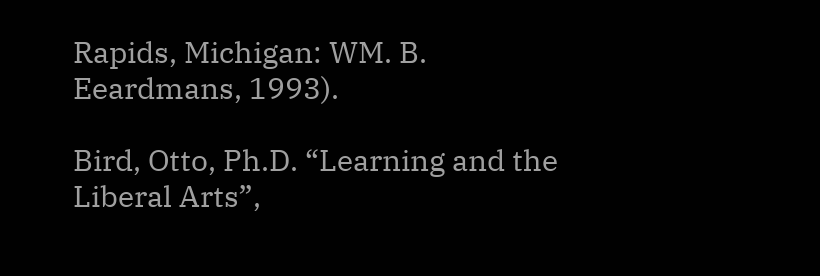Rapids, Michigan: WM. B. Eeardmans, 1993).

Bird, Otto, Ph.D. “Learning and the Liberal Arts”,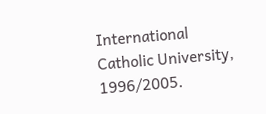International Catholic University, 1996/2005.